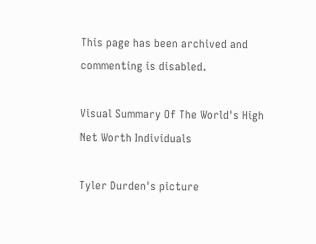This page has been archived and commenting is disabled.

Visual Summary Of The World's High Net Worth Individuals

Tyler Durden's picture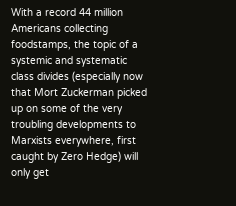With a record 44 million Americans collecting foodstamps, the topic of a systemic and systematic class divides (especially now that Mort Zuckerman picked up on some of the very troubling developments to Marxists everywhere, first caught by Zero Hedge) will only get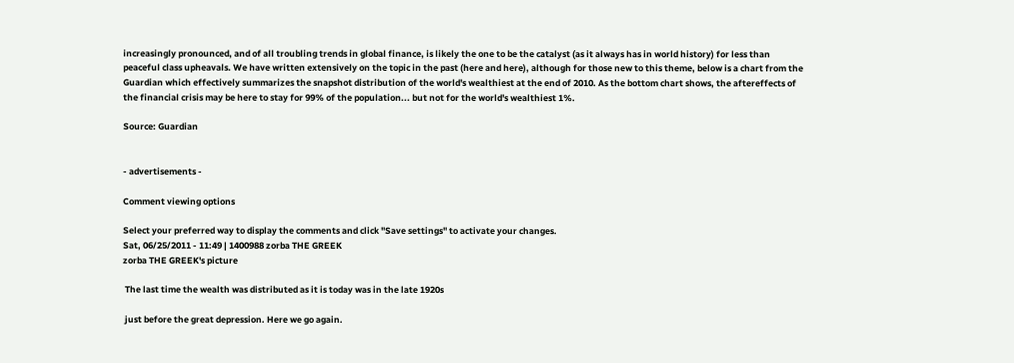increasingly pronounced, and of all troubling trends in global finance, is likely the one to be the catalyst (as it always has in world history) for less than peaceful class upheavals. We have written extensively on the topic in the past (here and here), although for those new to this theme, below is a chart from the Guardian which effectively summarizes the snapshot distribution of the world's wealthiest at the end of 2010. As the bottom chart shows, the aftereffects of the financial crisis may be here to stay for 99% of the population... but not for the world's wealthiest 1%.

Source: Guardian


- advertisements -

Comment viewing options

Select your preferred way to display the comments and click "Save settings" to activate your changes.
Sat, 06/25/2011 - 11:49 | 1400988 zorba THE GREEK
zorba THE GREEK's picture

 The last time the wealth was distributed as it is today was in the late 1920s

 just before the great depression. Here we go again.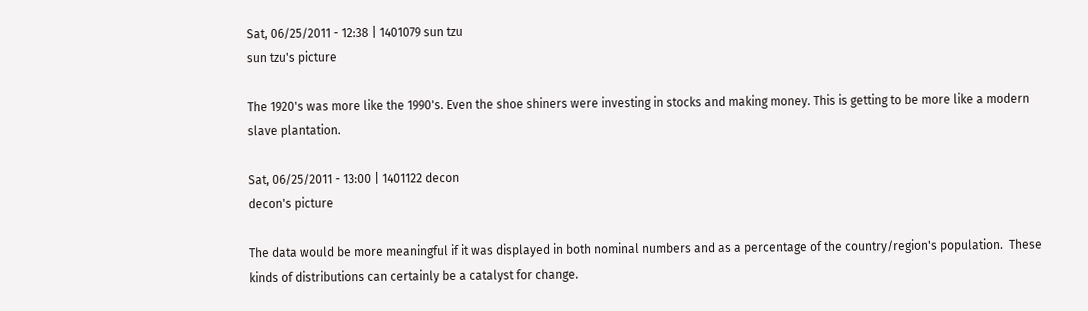Sat, 06/25/2011 - 12:38 | 1401079 sun tzu
sun tzu's picture

The 1920's was more like the 1990's. Even the shoe shiners were investing in stocks and making money. This is getting to be more like a modern slave plantation.

Sat, 06/25/2011 - 13:00 | 1401122 decon
decon's picture

The data would be more meaningful if it was displayed in both nominal numbers and as a percentage of the country/region's population.  These kinds of distributions can certainly be a catalyst for change.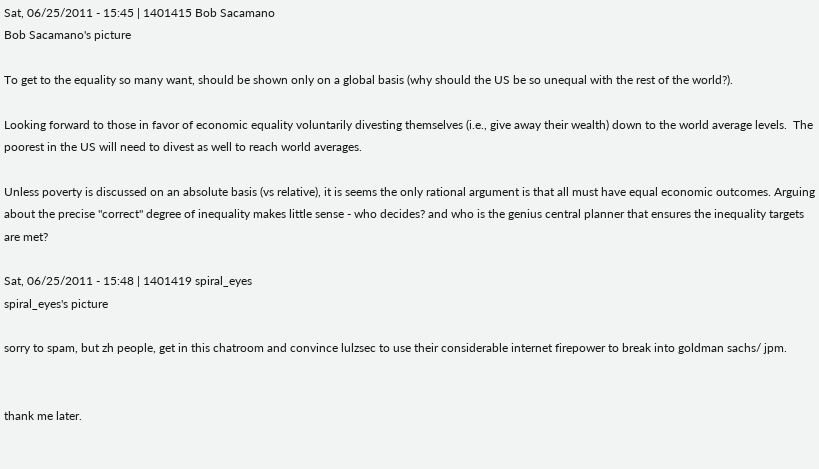Sat, 06/25/2011 - 15:45 | 1401415 Bob Sacamano
Bob Sacamano's picture

To get to the equality so many want, should be shown only on a global basis (why should the US be so unequal with the rest of the world?).

Looking forward to those in favor of economic equality voluntarily divesting themselves (i.e., give away their wealth) down to the world average levels.  The poorest in the US will need to divest as well to reach world averages.

Unless poverty is discussed on an absolute basis (vs relative), it is seems the only rational argument is that all must have equal economic outcomes. Arguing about the precise "correct" degree of inequality makes little sense - who decides? and who is the genius central planner that ensures the inequality targets are met?

Sat, 06/25/2011 - 15:48 | 1401419 spiral_eyes
spiral_eyes's picture

sorry to spam, but zh people, get in this chatroom and convince lulzsec to use their considerable internet firepower to break into goldman sachs/ jpm.


thank me later.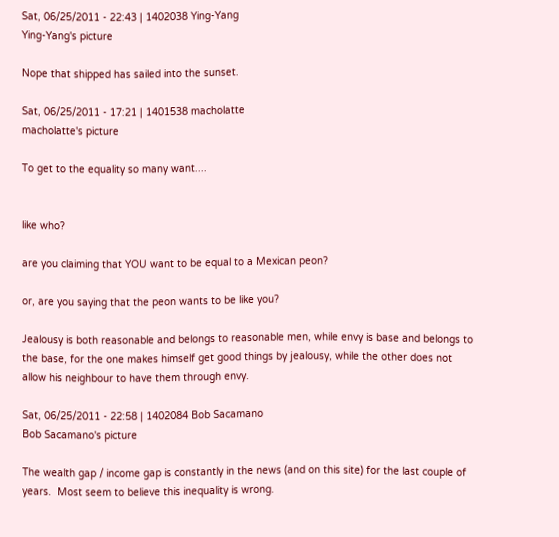Sat, 06/25/2011 - 22:43 | 1402038 Ying-Yang
Ying-Yang's picture

Nope that shipped has sailed into the sunset.

Sat, 06/25/2011 - 17:21 | 1401538 macholatte
macholatte's picture

To get to the equality so many want....


like who?

are you claiming that YOU want to be equal to a Mexican peon?

or, are you saying that the peon wants to be like you?

Jealousy is both reasonable and belongs to reasonable men, while envy is base and belongs to the base, for the one makes himself get good things by jealousy, while the other does not allow his neighbour to have them through envy.

Sat, 06/25/2011 - 22:58 | 1402084 Bob Sacamano
Bob Sacamano's picture

The wealth gap / income gap is constantly in the news (and on this site) for the last couple of years.  Most seem to believe this inequality is wrong.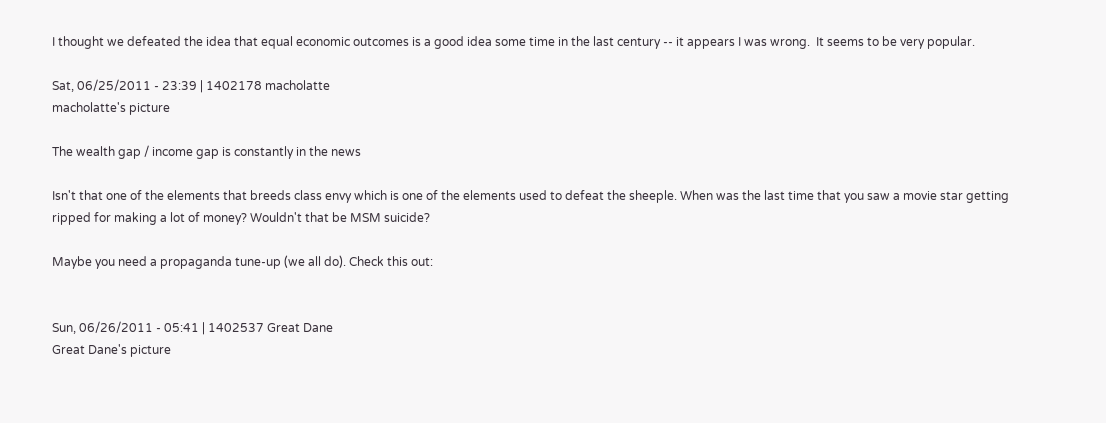I thought we defeated the idea that equal economic outcomes is a good idea some time in the last century -- it appears I was wrong.  It seems to be very popular.

Sat, 06/25/2011 - 23:39 | 1402178 macholatte
macholatte's picture

The wealth gap / income gap is constantly in the news

Isn't that one of the elements that breeds class envy which is one of the elements used to defeat the sheeple. When was the last time that you saw a movie star getting ripped for making a lot of money? Wouldn't that be MSM suicide?

Maybe you need a propaganda tune-up (we all do). Check this out:


Sun, 06/26/2011 - 05:41 | 1402537 Great Dane
Great Dane's picture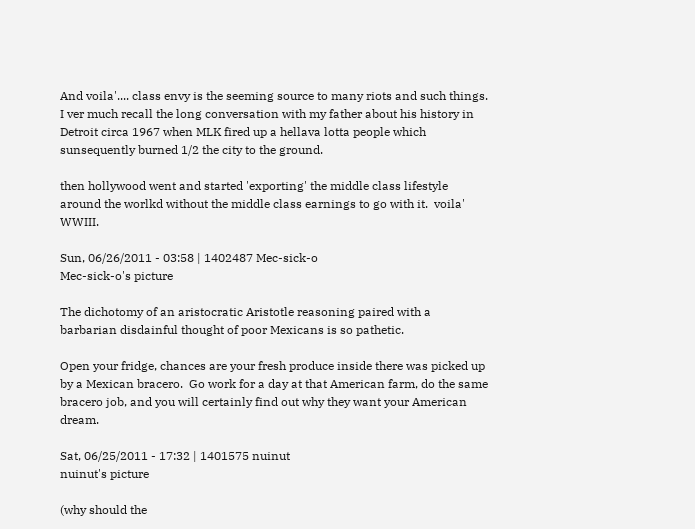And voila'.... class envy is the seeming source to many riots and such things.  I ver much recall the long conversation with my father about his history in Detroit circa 1967 when MLK fired up a hellava lotta people which sunsequently burned 1/2 the city to the ground.

then hollywood went and started 'exporting' the middle class lifestyle around the worlkd without the middle class earnings to go with it.  voila'  WWIII.

Sun, 06/26/2011 - 03:58 | 1402487 Mec-sick-o
Mec-sick-o's picture

The dichotomy of an aristocratic Aristotle reasoning paired with a barbarian disdainful thought of poor Mexicans is so pathetic.

Open your fridge, chances are your fresh produce inside there was picked up by a Mexican bracero.  Go work for a day at that American farm, do the same bracero job, and you will certainly find out why they want your American dream.

Sat, 06/25/2011 - 17:32 | 1401575 nuinut
nuinut's picture

(why should the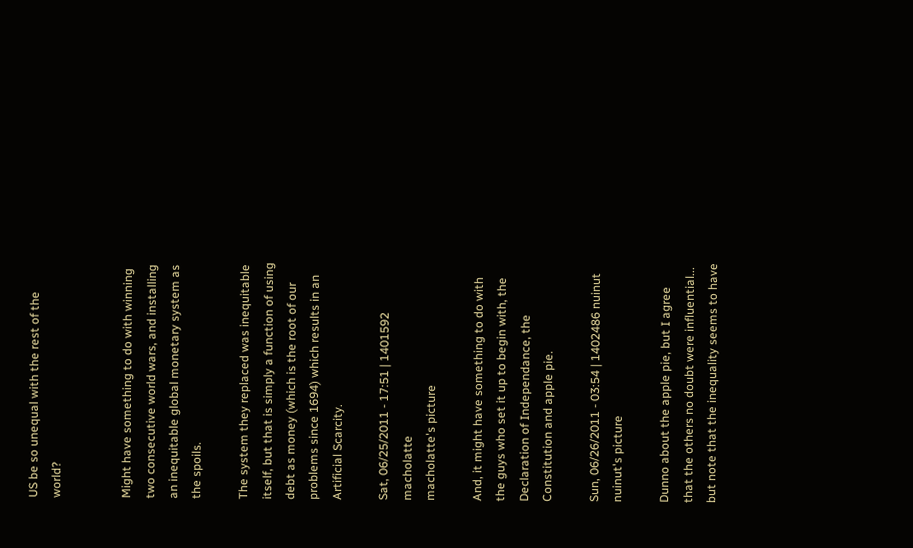US be so unequal with the rest of the world?


Might have something to do with winning two consecutive world wars, and installing an inequitable global monetary system as the spoils.

The system they replaced was inequitable itself, but that is simply a function of using debt as money (which is the root of our problems since 1694) which results in an Artificial Scarcity.

Sat, 06/25/2011 - 17:51 | 1401592 macholatte
macholatte's picture

And, it might have something to do with the guys who set it up to begin with, the Declaration of Independance, the Constitution and apple pie.

Sun, 06/26/2011 - 03:54 | 1402486 nuinut
nuinut's picture

Dunno about the apple pie, but I agree that the others no doubt were influential... but note that the inequality seems to have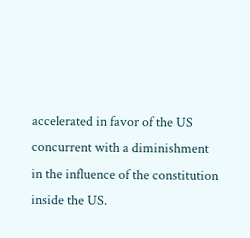accelerated in favor of the US concurrent with a diminishment in the influence of the constitution inside the US.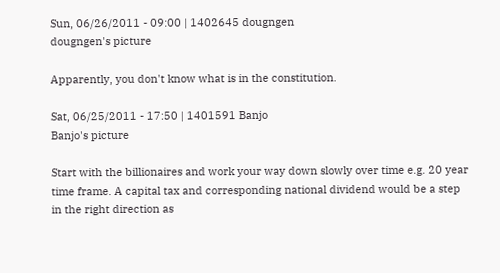Sun, 06/26/2011 - 09:00 | 1402645 dougngen
dougngen's picture

Apparently, you don't know what is in the constitution.

Sat, 06/25/2011 - 17:50 | 1401591 Banjo
Banjo's picture

Start with the billionaires and work your way down slowly over time e.g. 20 year time frame. A capital tax and corresponding national dividend would be a step in the right direction as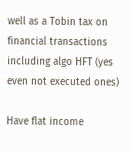well as a Tobin tax on financial transactions including algo HFT (yes even not executed ones)

Have flat income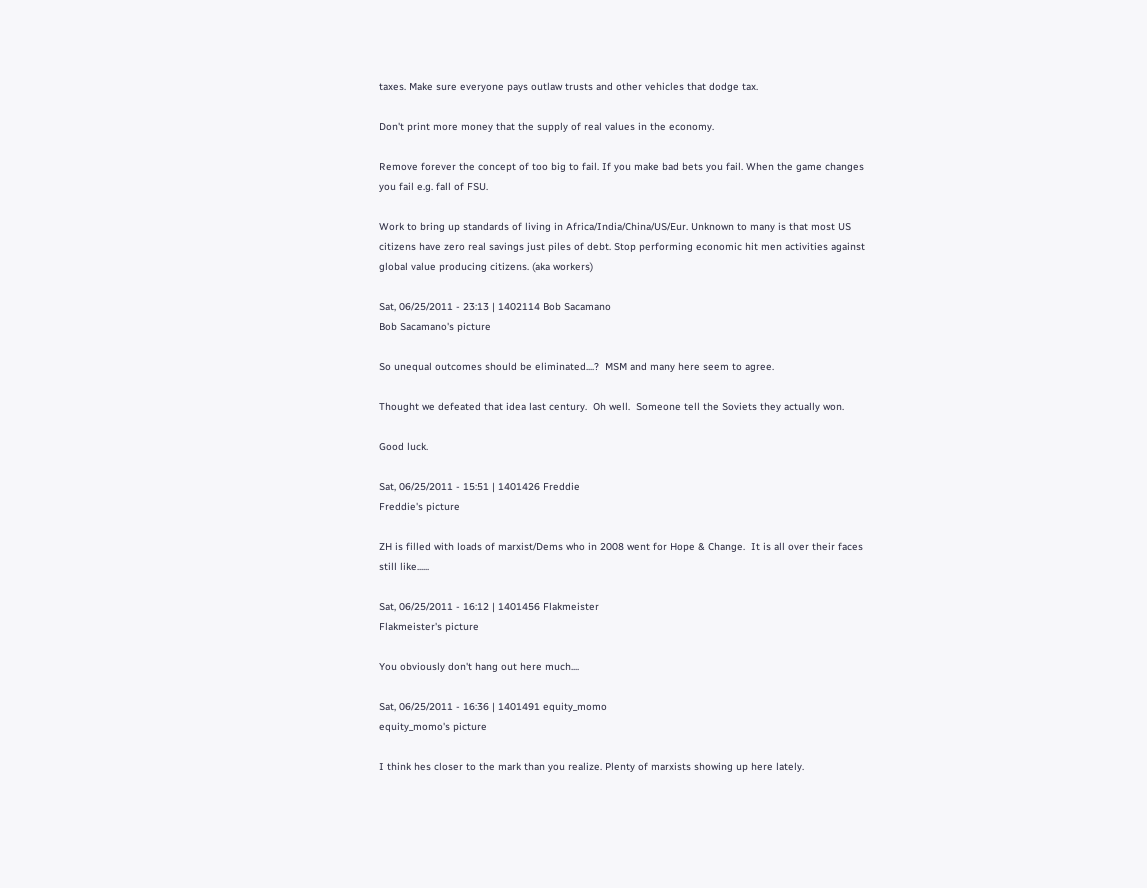taxes. Make sure everyone pays outlaw trusts and other vehicles that dodge tax.

Don't print more money that the supply of real values in the economy.

Remove forever the concept of too big to fail. If you make bad bets you fail. When the game changes you fail e.g. fall of FSU.

Work to bring up standards of living in Africa/India/China/US/Eur. Unknown to many is that most US citizens have zero real savings just piles of debt. Stop performing economic hit men activities against global value producing citizens. (aka workers)

Sat, 06/25/2011 - 23:13 | 1402114 Bob Sacamano
Bob Sacamano's picture

So unequal outcomes should be eliminated....?  MSM and many here seem to agree.

Thought we defeated that idea last century.  Oh well.  Someone tell the Soviets they actually won.

Good luck.

Sat, 06/25/2011 - 15:51 | 1401426 Freddie
Freddie's picture

ZH is filled with loads of marxist/Dems who in 2008 went for Hope & Change.  It is all over their faces still like......

Sat, 06/25/2011 - 16:12 | 1401456 Flakmeister
Flakmeister's picture

You obviously don't hang out here much....

Sat, 06/25/2011 - 16:36 | 1401491 equity_momo
equity_momo's picture

I think hes closer to the mark than you realize. Plenty of marxists showing up here lately.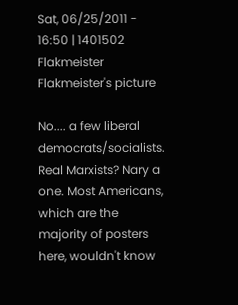Sat, 06/25/2011 - 16:50 | 1401502 Flakmeister
Flakmeister's picture

No.... a few liberal democrats/socialists. Real Marxists? Nary a one. Most Americans, which are the majority of posters here, wouldn't know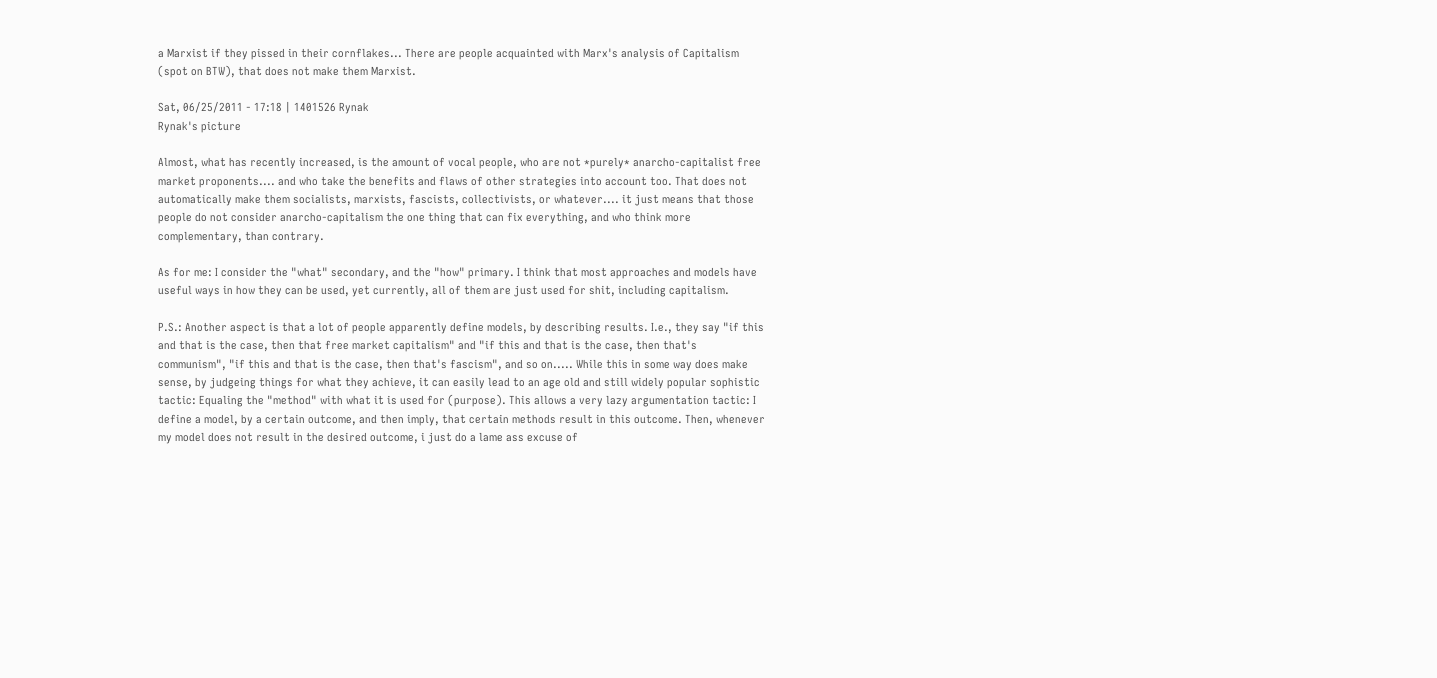a Marxist if they pissed in their cornflakes... There are people acquainted with Marx's analysis of Capitalism (spot on BTW), that does not make them Marxist.

Sat, 06/25/2011 - 17:18 | 1401526 Rynak
Rynak's picture

Almost, what has recently increased, is the amount of vocal people, who are not *purely* anarcho-capitalist free market proponents.... and who take the benefits and flaws of other strategies into account too. That does not automatically make them socialists, marxists, fascists, collectivists, or whatever.... it just means that those people do not consider anarcho-capitalism the one thing that can fix everything, and who think more complementary, than contrary.

As for me: I consider the "what" secondary, and the "how" primary. I think that most approaches and models have useful ways in how they can be used, yet currently, all of them are just used for shit, including capitalism.

P.S.: Another aspect is that a lot of people apparently define models, by describing results. I.e., they say "if this and that is the case, then that free market capitalism" and "if this and that is the case, then that's communism", "if this and that is the case, then that's fascism", and so on..... While this in some way does make sense, by judgeing things for what they achieve, it can easily lead to an age old and still widely popular sophistic tactic: Equaling the "method" with what it is used for (purpose). This allows a very lazy argumentation tactic: I define a model, by a certain outcome, and then imply, that certain methods result in this outcome. Then, whenever my model does not result in the desired outcome, i just do a lame ass excuse of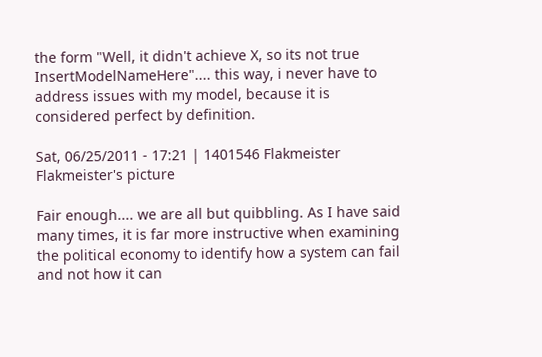the form "Well, it didn't achieve X, so its not true InsertModelNameHere".... this way, i never have to address issues with my model, because it is considered perfect by definition.

Sat, 06/25/2011 - 17:21 | 1401546 Flakmeister
Flakmeister's picture

Fair enough.... we are all but quibbling. As I have said many times, it is far more instructive when examining the political economy to identify how a system can fail and not how it can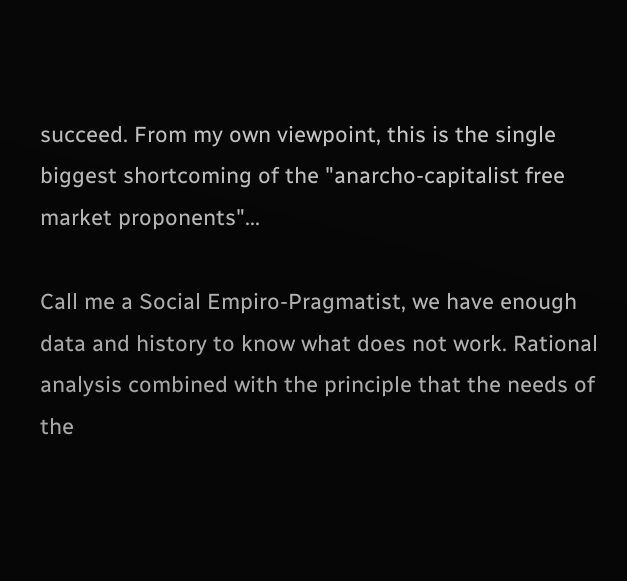succeed. From my own viewpoint, this is the single biggest shortcoming of the "anarcho-capitalist free market proponents"...

Call me a Social Empiro-Pragmatist, we have enough data and history to know what does not work. Rational analysis combined with the principle that the needs of the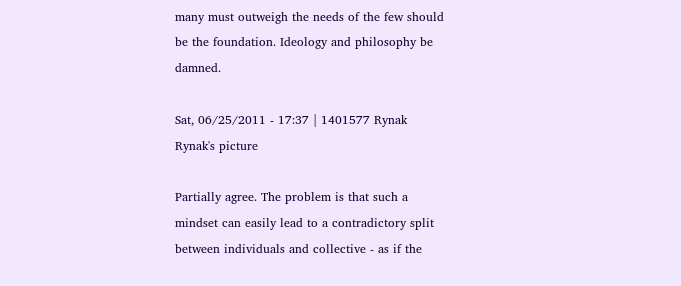many must outweigh the needs of the few should be the foundation. Ideology and philosophy be damned.

Sat, 06/25/2011 - 17:37 | 1401577 Rynak
Rynak's picture

Partially agree. The problem is that such a mindset can easily lead to a contradictory split between individuals and collective - as if the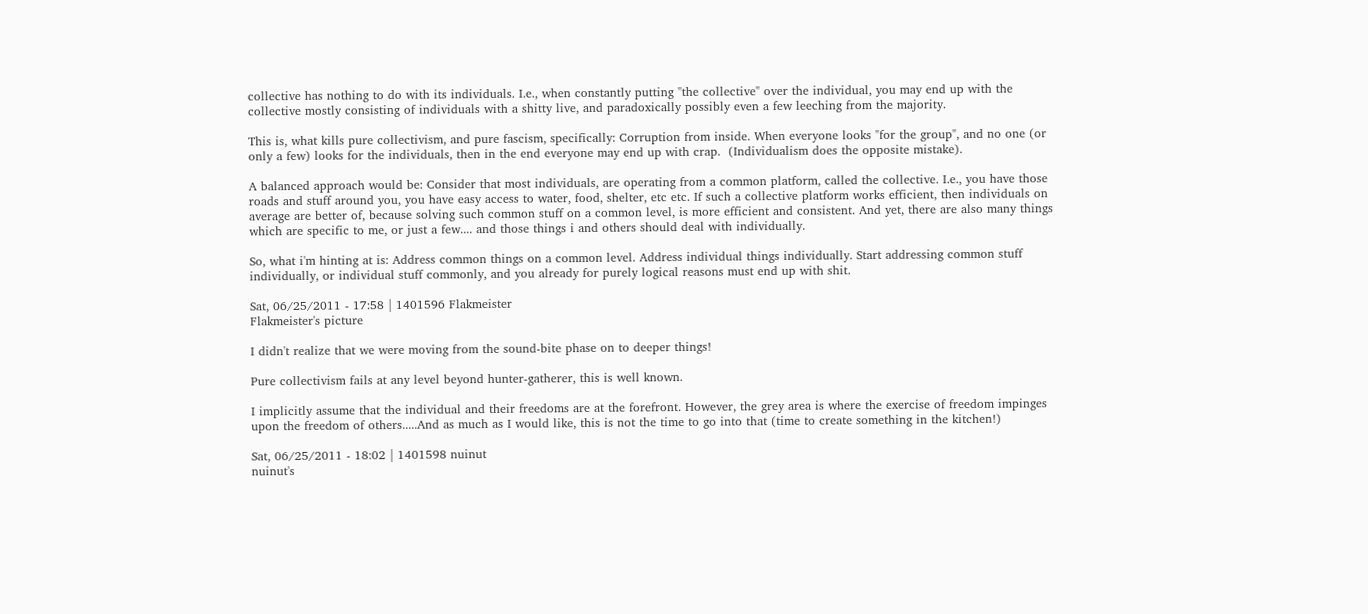collective has nothing to do with its individuals. I.e., when constantly putting "the collective" over the individual, you may end up with the collective mostly consisting of individuals with a shitty live, and paradoxically possibly even a few leeching from the majority.

This is, what kills pure collectivism, and pure fascism, specifically: Corruption from inside. When everyone looks "for the group", and no one (or only a few) looks for the individuals, then in the end everyone may end up with crap.  (Individualism does the opposite mistake).

A balanced approach would be: Consider that most individuals, are operating from a common platform, called the collective. I.e., you have those roads and stuff around you, you have easy access to water, food, shelter, etc etc. If such a collective platform works efficient, then individuals on average are better of, because solving such common stuff on a common level, is more efficient and consistent. And yet, there are also many things which are specific to me, or just a few.... and those things i and others should deal with individually.

So, what i'm hinting at is: Address common things on a common level. Address individual things individually. Start addressing common stuff individually, or individual stuff commonly, and you already for purely logical reasons must end up with shit.

Sat, 06/25/2011 - 17:58 | 1401596 Flakmeister
Flakmeister's picture

I didn't realize that we were moving from the sound-bite phase on to deeper things!

Pure collectivism fails at any level beyond hunter-gatherer, this is well known.

I implicitly assume that the individual and their freedoms are at the forefront. However, the grey area is where the exercise of freedom impinges upon the freedom of others.....And as much as I would like, this is not the time to go into that (time to create something in the kitchen!)

Sat, 06/25/2011 - 18:02 | 1401598 nuinut
nuinut's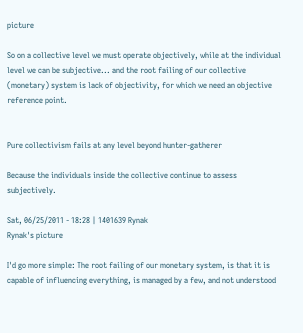picture

So on a collective level we must operate objectively, while at the individual level we can be subjective... and the root failing of our collective (monetary) system is lack of objectivity, for which we need an objective reference point.


Pure collectivism fails at any level beyond hunter-gatherer

Because the individuals inside the collective continue to assess subjectively.

Sat, 06/25/2011 - 18:28 | 1401639 Rynak
Rynak's picture

I'd go more simple: The root failing of our monetary system, is that it is capable of influencing everything, is managed by a few, and not understood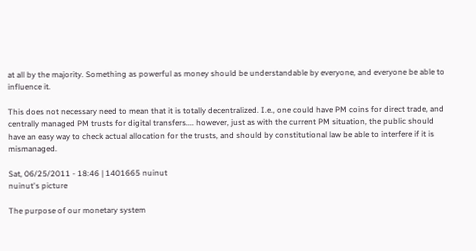at all by the majority. Something as powerful as money should be understandable by everyone, and everyone be able to influence it.

This does not necessary need to mean that it is totally decentralized. I.e., one could have PM coins for direct trade, and centrally managed PM trusts for digital transfers.... however, just as with the current PM situation, the public should have an easy way to check actual allocation for the trusts, and should by constitutional law be able to interfere if it is mismanaged.

Sat, 06/25/2011 - 18:46 | 1401665 nuinut
nuinut's picture

The purpose of our monetary system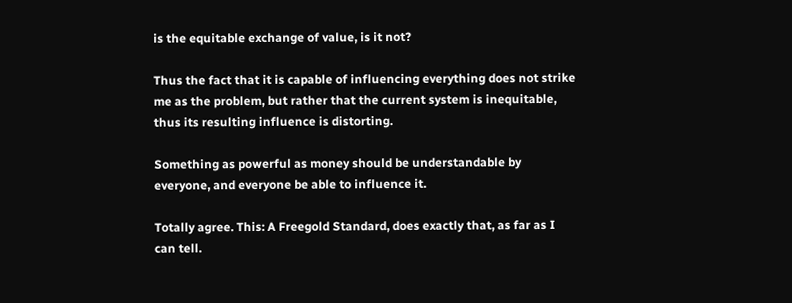is the equitable exchange of value, is it not?

Thus the fact that it is capable of influencing everything does not strike me as the problem, but rather that the current system is inequitable, thus its resulting influence is distorting.

Something as powerful as money should be understandable by everyone, and everyone be able to influence it.

Totally agree. This: A Freegold Standard, does exactly that, as far as I can tell.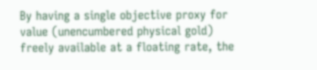By having a single objective proxy for value (unencumbered physical gold) freely available at a floating rate, the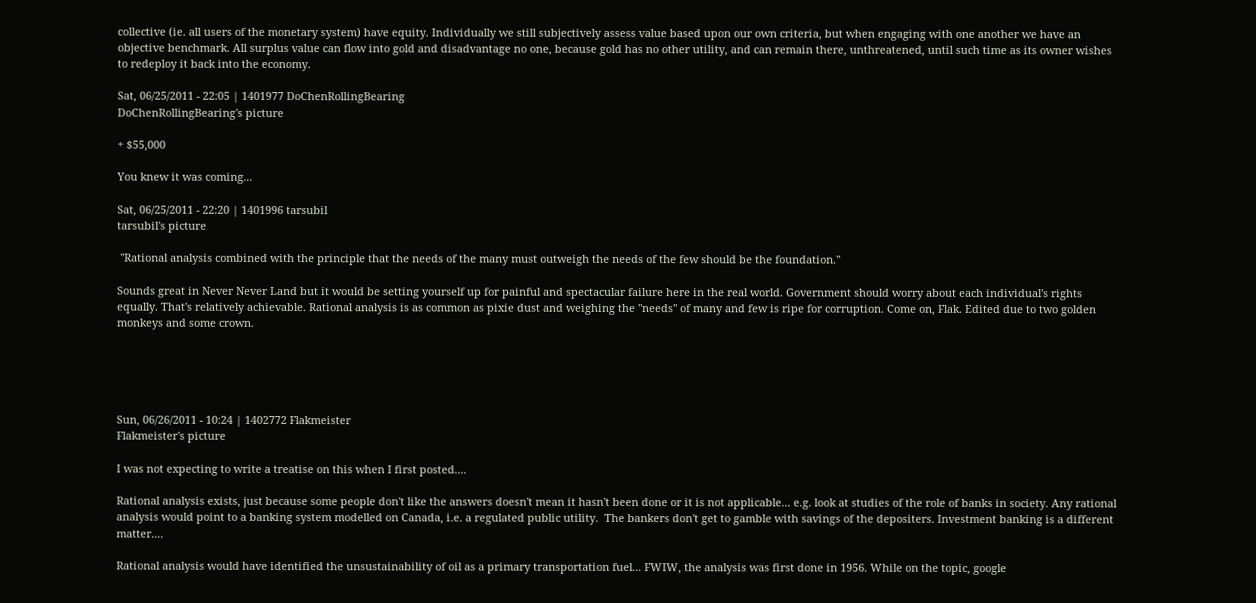collective (ie. all users of the monetary system) have equity. Individually we still subjectively assess value based upon our own criteria, but when engaging with one another we have an objective benchmark. All surplus value can flow into gold and disadvantage no one, because gold has no other utility, and can remain there, unthreatened, until such time as its owner wishes to redeploy it back into the economy.

Sat, 06/25/2011 - 22:05 | 1401977 DoChenRollingBearing
DoChenRollingBearing's picture

+ $55,000

You knew it was coming...

Sat, 06/25/2011 - 22:20 | 1401996 tarsubil
tarsubil's picture

 "Rational analysis combined with the principle that the needs of the many must outweigh the needs of the few should be the foundation."

Sounds great in Never Never Land but it would be setting yourself up for painful and spectacular failure here in the real world. Government should worry about each individual's rights equally. That's relatively achievable. Rational analysis is as common as pixie dust and weighing the "needs" of many and few is ripe for corruption. Come on, Flak. Edited due to two golden monkeys and some crown.





Sun, 06/26/2011 - 10:24 | 1402772 Flakmeister
Flakmeister's picture

I was not expecting to write a treatise on this when I first posted....

Rational analysis exists, just because some people don't like the answers doesn't mean it hasn't been done or it is not applicable... e.g. look at studies of the role of banks in society. Any rational analysis would point to a banking system modelled on Canada, i.e. a regulated public utility.  The bankers don't get to gamble with savings of the depositers. Investment banking is a different matter....

Rational analysis would have identified the unsustainability of oil as a primary transportation fuel... FWIW, the analysis was first done in 1956. While on the topic, google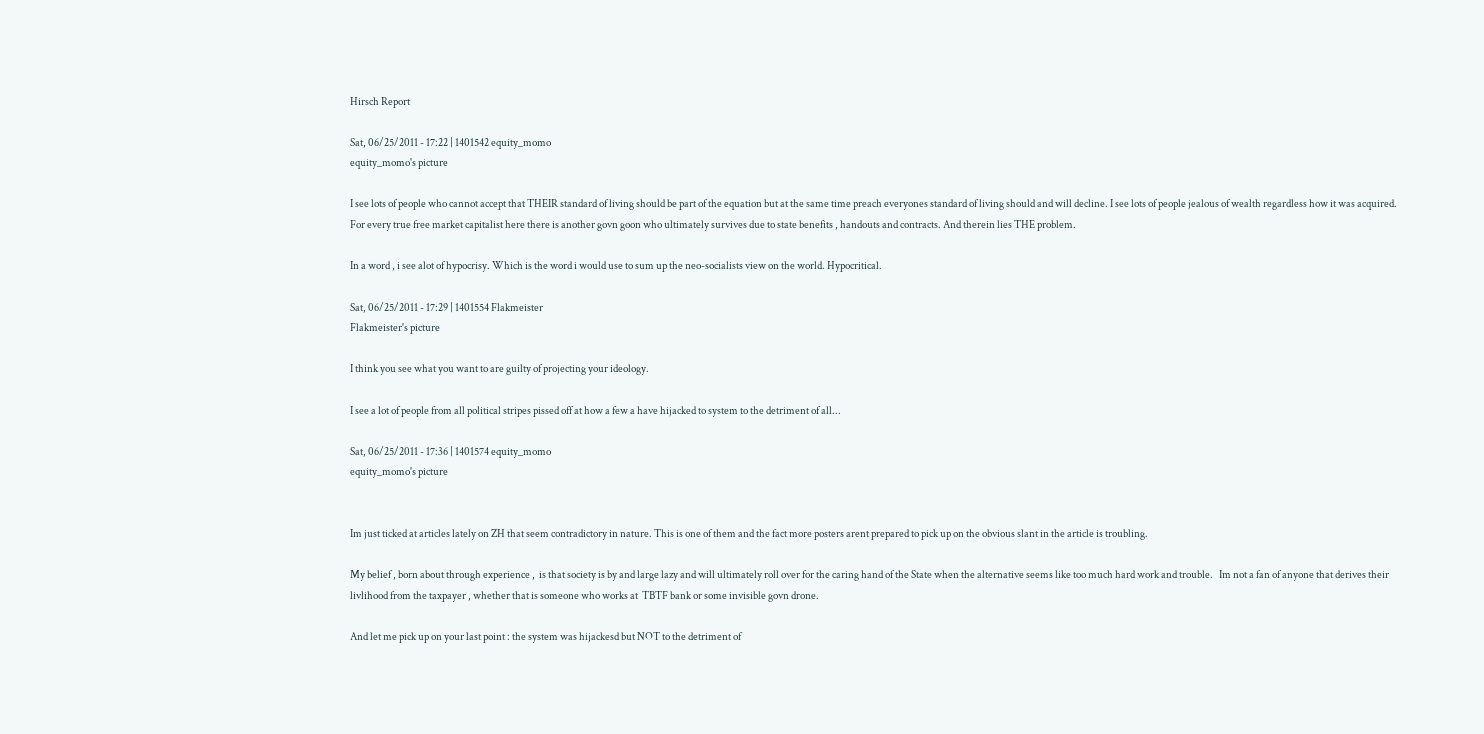Hirsch Report

Sat, 06/25/2011 - 17:22 | 1401542 equity_momo
equity_momo's picture

I see lots of people who cannot accept that THEIR standard of living should be part of the equation but at the same time preach everyones standard of living should and will decline. I see lots of people jealous of wealth regardless how it was acquired. For every true free market capitalist here there is another govn goon who ultimately survives due to state benefits , handouts and contracts. And therein lies THE problem.

In a word , i see alot of hypocrisy. Which is the word i would use to sum up the neo-socialists view on the world. Hypocritical.

Sat, 06/25/2011 - 17:29 | 1401554 Flakmeister
Flakmeister's picture

I think you see what you want to are guilty of projecting your ideology.

I see a lot of people from all political stripes pissed off at how a few a have hijacked to system to the detriment of all...

Sat, 06/25/2011 - 17:36 | 1401574 equity_momo
equity_momo's picture


Im just ticked at articles lately on ZH that seem contradictory in nature. This is one of them and the fact more posters arent prepared to pick up on the obvious slant in the article is troubling.

My belief , born about through experience ,  is that society is by and large lazy and will ultimately roll over for the caring hand of the State when the alternative seems like too much hard work and trouble.   Im not a fan of anyone that derives their livlihood from the taxpayer , whether that is someone who works at  TBTF bank or some invisible govn drone.

And let me pick up on your last point : the system was hijackesd but NOT to the detriment of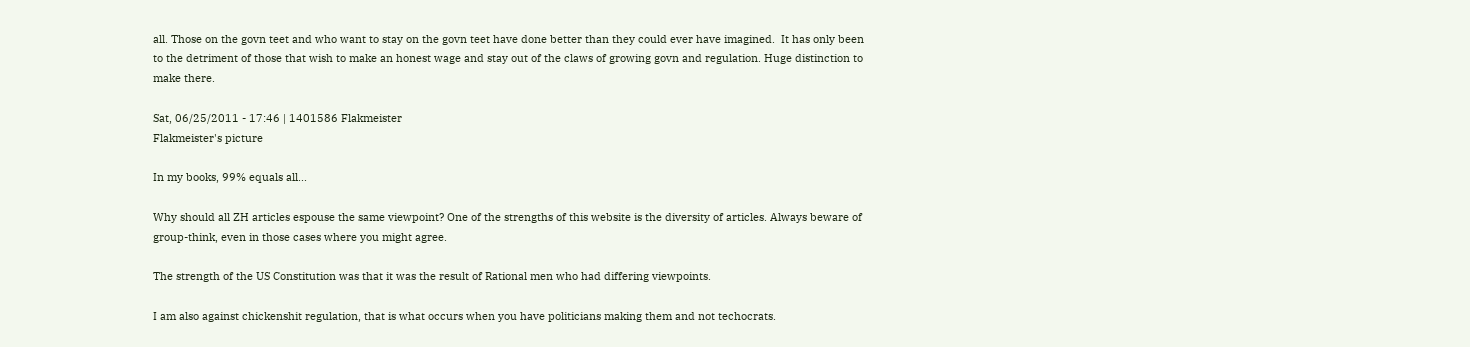all. Those on the govn teet and who want to stay on the govn teet have done better than they could ever have imagined.  It has only been to the detriment of those that wish to make an honest wage and stay out of the claws of growing govn and regulation. Huge distinction to make there.

Sat, 06/25/2011 - 17:46 | 1401586 Flakmeister
Flakmeister's picture

In my books, 99% equals all...

Why should all ZH articles espouse the same viewpoint? One of the strengths of this website is the diversity of articles. Always beware of group-think, even in those cases where you might agree.

The strength of the US Constitution was that it was the result of Rational men who had differing viewpoints.

I am also against chickenshit regulation, that is what occurs when you have politicians making them and not techocrats.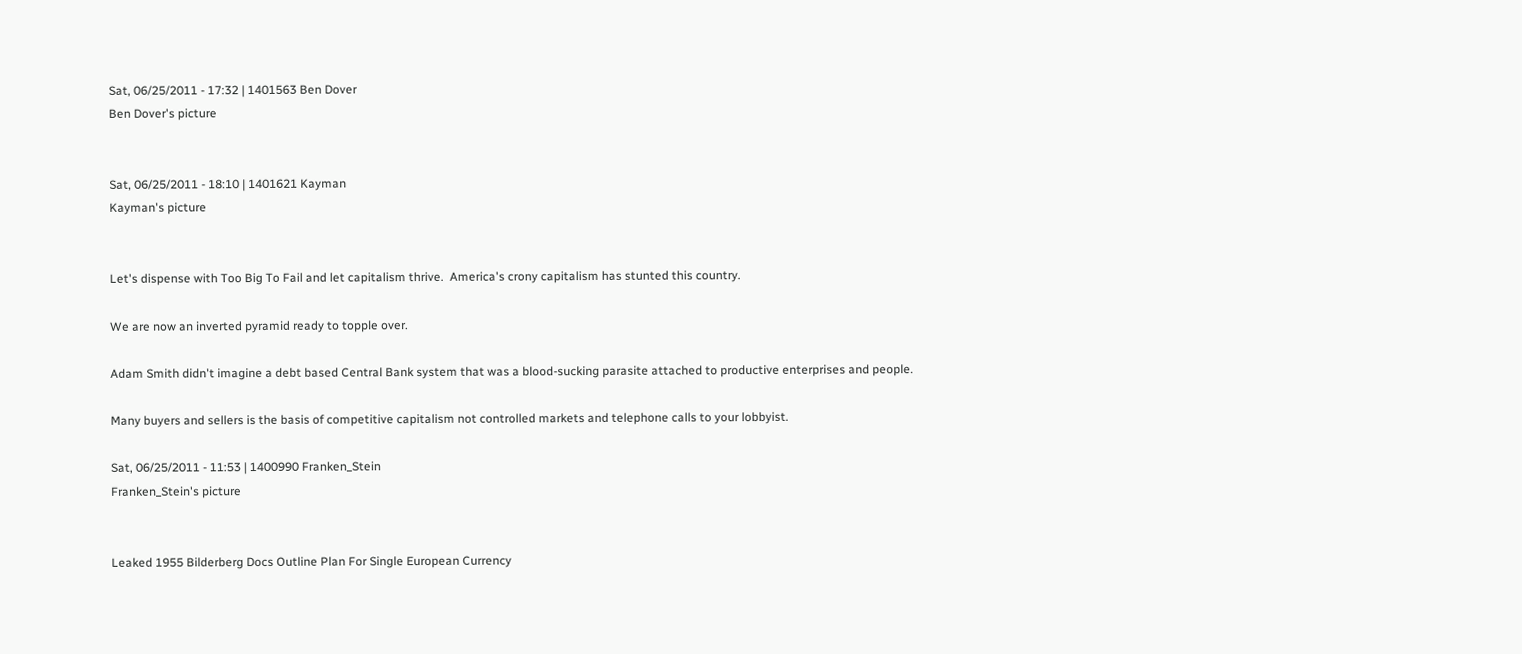Sat, 06/25/2011 - 17:32 | 1401563 Ben Dover
Ben Dover's picture


Sat, 06/25/2011 - 18:10 | 1401621 Kayman
Kayman's picture


Let's dispense with Too Big To Fail and let capitalism thrive.  America's crony capitalism has stunted this country.

We are now an inverted pyramid ready to topple over.

Adam Smith didn't imagine a debt based Central Bank system that was a blood-sucking parasite attached to productive enterprises and people.

Many buyers and sellers is the basis of competitive capitalism not controlled markets and telephone calls to your lobbyist.

Sat, 06/25/2011 - 11:53 | 1400990 Franken_Stein
Franken_Stein's picture


Leaked 1955 Bilderberg Docs Outline Plan For Single European Currency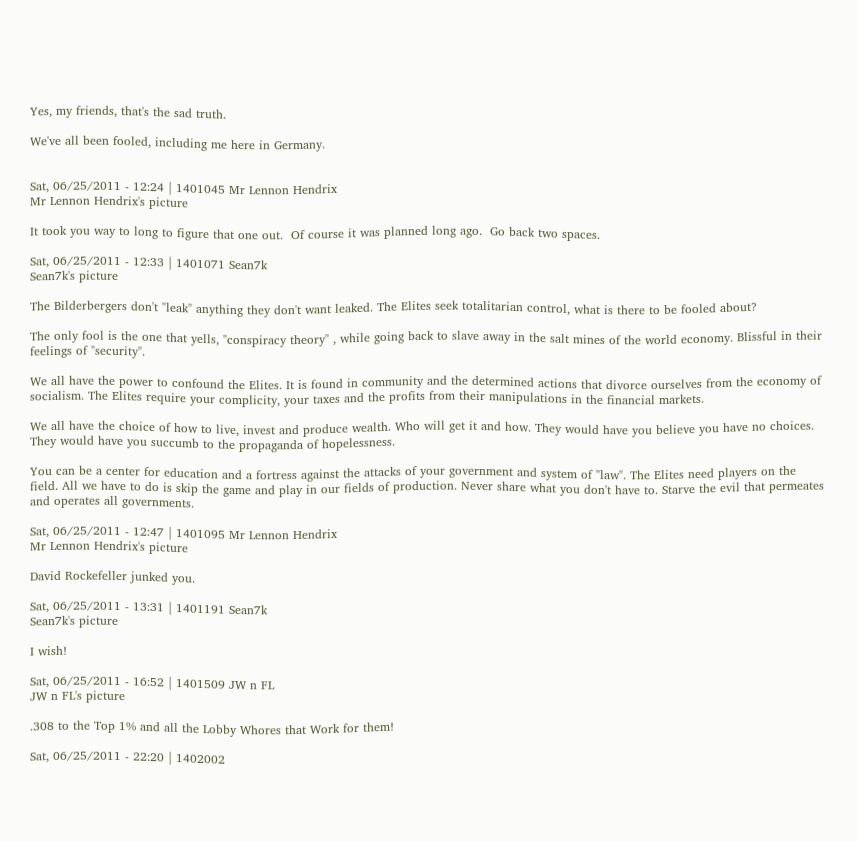Yes, my friends, that's the sad truth.

We've all been fooled, including me here in Germany.


Sat, 06/25/2011 - 12:24 | 1401045 Mr Lennon Hendrix
Mr Lennon Hendrix's picture

It took you way to long to figure that one out.  Of course it was planned long ago.  Go back two spaces.

Sat, 06/25/2011 - 12:33 | 1401071 Sean7k
Sean7k's picture

The Bilderbergers don't "leak" anything they don't want leaked. The Elites seek totalitarian control, what is there to be fooled about?

The only fool is the one that yells, "conspiracy theory" , while going back to slave away in the salt mines of the world economy. Blissful in their feelings of "security".

We all have the power to confound the Elites. It is found in community and the determined actions that divorce ourselves from the economy of socialism. The Elites require your complicity, your taxes and the profits from their manipulations in the financial markets.

We all have the choice of how to live, invest and produce wealth. Who will get it and how. They would have you believe you have no choices. They would have you succumb to the propaganda of hopelessness.

You can be a center for education and a fortress against the attacks of your government and system of "law". The Elites need players on the field. All we have to do is skip the game and play in our fields of production. Never share what you don't have to. Starve the evil that permeates and operates all governments.

Sat, 06/25/2011 - 12:47 | 1401095 Mr Lennon Hendrix
Mr Lennon Hendrix's picture

David Rockefeller junked you.

Sat, 06/25/2011 - 13:31 | 1401191 Sean7k
Sean7k's picture

I wish!

Sat, 06/25/2011 - 16:52 | 1401509 JW n FL
JW n FL's picture

.308 to the Top 1% and all the Lobby Whores that Work for them!

Sat, 06/25/2011 - 22:20 | 1402002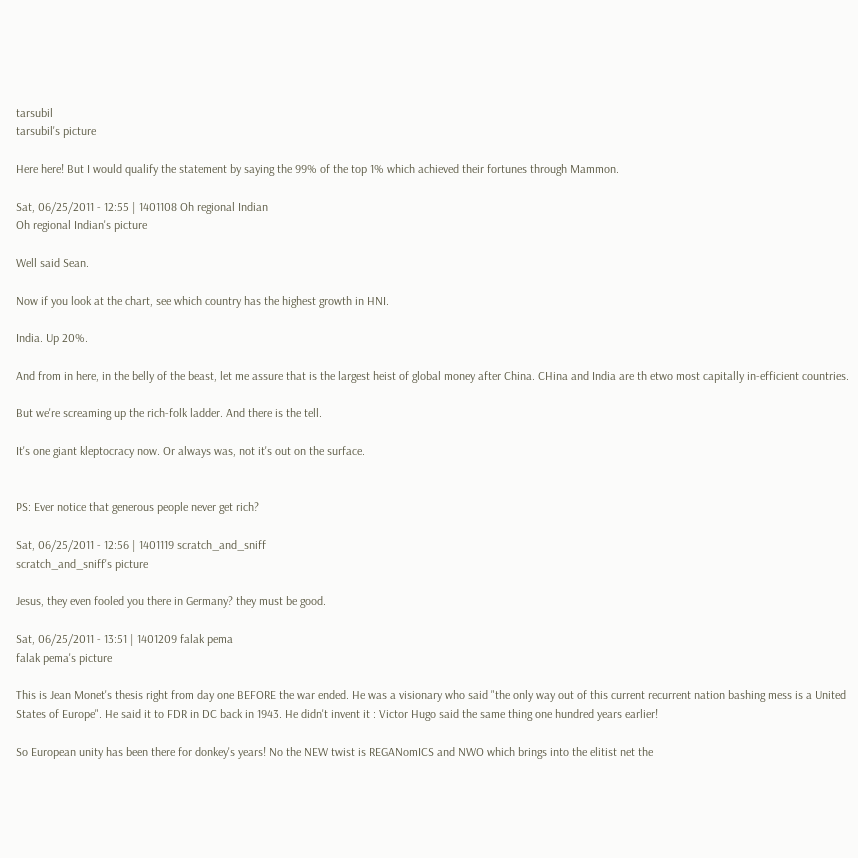tarsubil
tarsubil's picture

Here here! But I would qualify the statement by saying the 99% of the top 1% which achieved their fortunes through Mammon.

Sat, 06/25/2011 - 12:55 | 1401108 Oh regional Indian
Oh regional Indian's picture

Well said Sean.

Now if you look at the chart, see which country has the highest growth in HNI.

India. Up 20%.

And from in here, in the belly of the beast, let me assure that is the largest heist of global money after China. CHina and India are th etwo most capitally in-efficient countries.

But we're screaming up the rich-folk ladder. And there is the tell.

It's one giant kleptocracy now. Or always was, not it's out on the surface.


PS: Ever notice that generous people never get rich?

Sat, 06/25/2011 - 12:56 | 1401119 scratch_and_sniff
scratch_and_sniff's picture

Jesus, they even fooled you there in Germany? they must be good.

Sat, 06/25/2011 - 13:51 | 1401209 falak pema
falak pema's picture

This is Jean Monet's thesis right from day one BEFORE the war ended. He was a visionary who said "the only way out of this current recurrent nation bashing mess is a United States of Europe". He said it to FDR in DC back in 1943. He didn't invent it : Victor Hugo said the same thing one hundred years earlier!

So European unity has been there for donkey's years! No the NEW twist is REGANomICS and NWO which brings into the elitist net the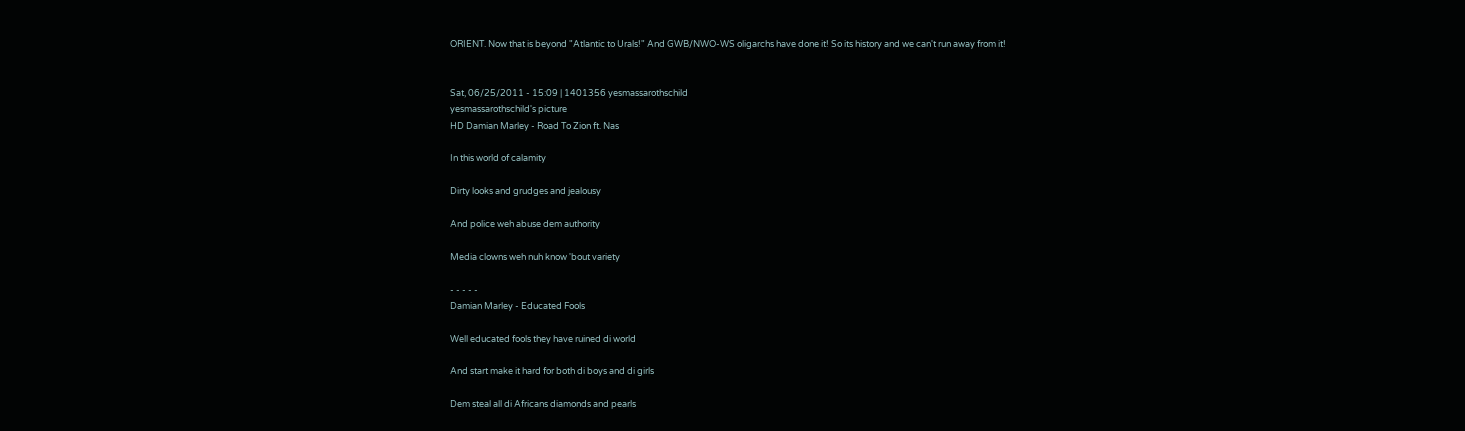ORIENT. Now that is beyond "Atlantic to Urals!" And GWB/NWO-WS oligarchs have done it! So its history and we can't run away from it!


Sat, 06/25/2011 - 15:09 | 1401356 yesmassarothschild
yesmassarothschild's picture
HD Damian Marley - Road To Zion ft. Nas

In this world of calamity

Dirty looks and grudges and jealousy

And police weh abuse dem authority

Media clowns weh nuh know 'bout variety

- - - - -
Damian Marley - Educated Fools

Well educated fools they have ruined di world

And start make it hard for both di boys and di girls

Dem steal all di Africans diamonds and pearls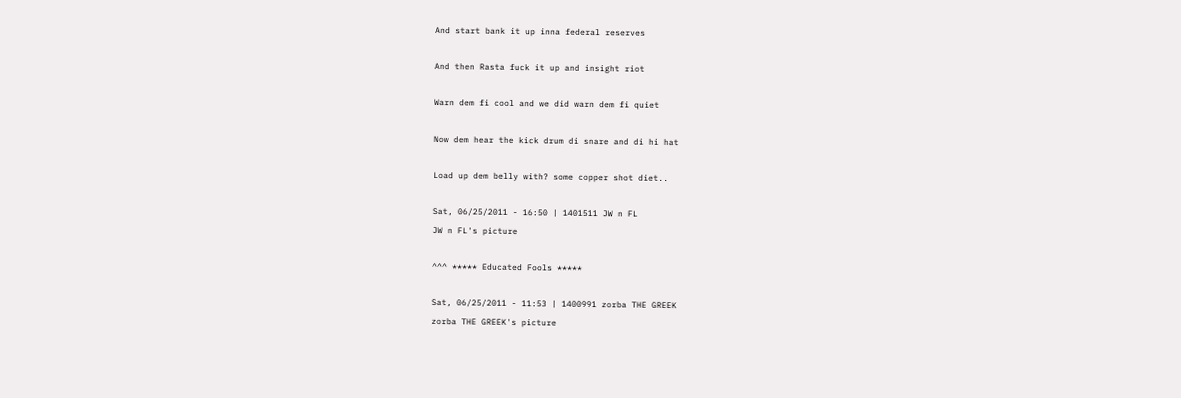And start bank it up inna federal reserves

And then Rasta fuck it up and insight riot

Warn dem fi cool and we did warn dem fi quiet

Now dem hear the kick drum di snare and di hi hat

Load up dem belly with? some copper shot diet..

Sat, 06/25/2011 - 16:50 | 1401511 JW n FL
JW n FL's picture

^^^ ***** Educated Fools *****

Sat, 06/25/2011 - 11:53 | 1400991 zorba THE GREEK
zorba THE GREEK's picture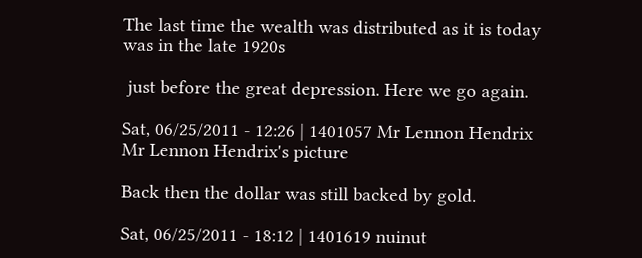The last time the wealth was distributed as it is today was in the late 1920s

 just before the great depression. Here we go again.

Sat, 06/25/2011 - 12:26 | 1401057 Mr Lennon Hendrix
Mr Lennon Hendrix's picture

Back then the dollar was still backed by gold.

Sat, 06/25/2011 - 18:12 | 1401619 nuinut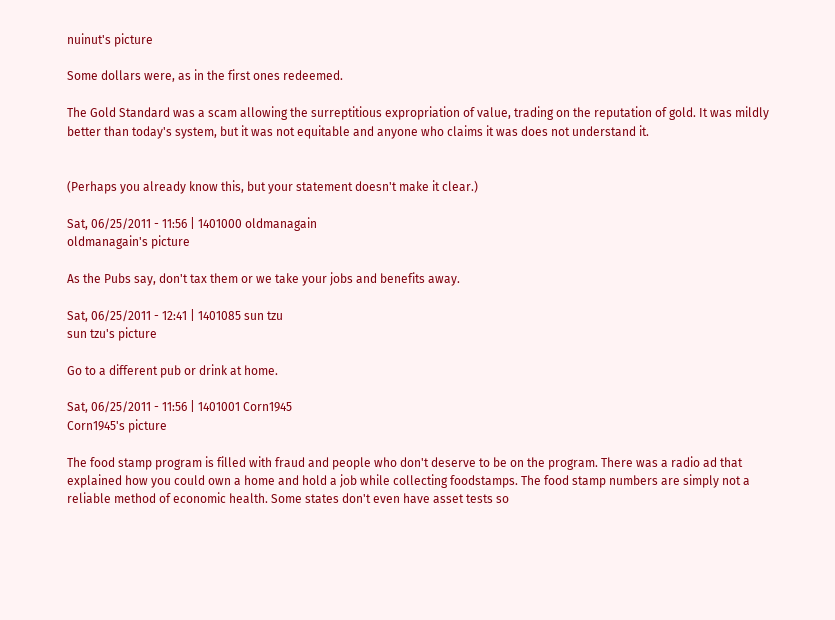nuinut's picture

Some dollars were, as in the first ones redeemed.

The Gold Standard was a scam allowing the surreptitious expropriation of value, trading on the reputation of gold. It was mildly better than today's system, but it was not equitable and anyone who claims it was does not understand it.


(Perhaps you already know this, but your statement doesn't make it clear.)

Sat, 06/25/2011 - 11:56 | 1401000 oldmanagain
oldmanagain's picture

As the Pubs say, don't tax them or we take your jobs and benefits away.

Sat, 06/25/2011 - 12:41 | 1401085 sun tzu
sun tzu's picture

Go to a different pub or drink at home.

Sat, 06/25/2011 - 11:56 | 1401001 Corn1945
Corn1945's picture

The food stamp program is filled with fraud and people who don't deserve to be on the program. There was a radio ad that explained how you could own a home and hold a job while collecting foodstamps. The food stamp numbers are simply not a reliable method of economic health. Some states don't even have asset tests so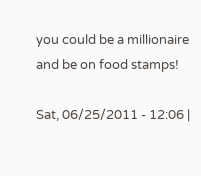you could be a millionaire and be on food stamps!

Sat, 06/25/2011 - 12:06 |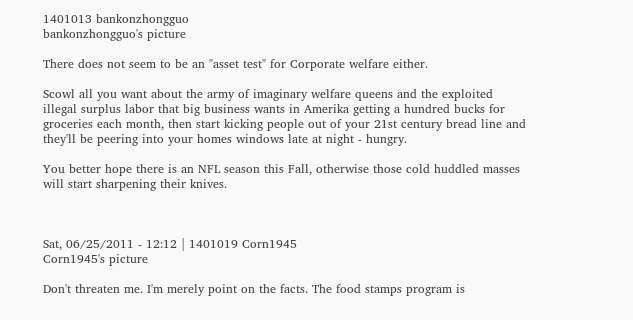1401013 bankonzhongguo
bankonzhongguo's picture

There does not seem to be an "asset test" for Corporate welfare either.

Scowl all you want about the army of imaginary welfare queens and the exploited illegal surplus labor that big business wants in Amerika getting a hundred bucks for groceries each month, then start kicking people out of your 21st century bread line and they'll be peering into your homes windows late at night - hungry.

You better hope there is an NFL season this Fall, otherwise those cold huddled masses will start sharpening their knives.



Sat, 06/25/2011 - 12:12 | 1401019 Corn1945
Corn1945's picture

Don't threaten me. I'm merely point on the facts. The food stamps program is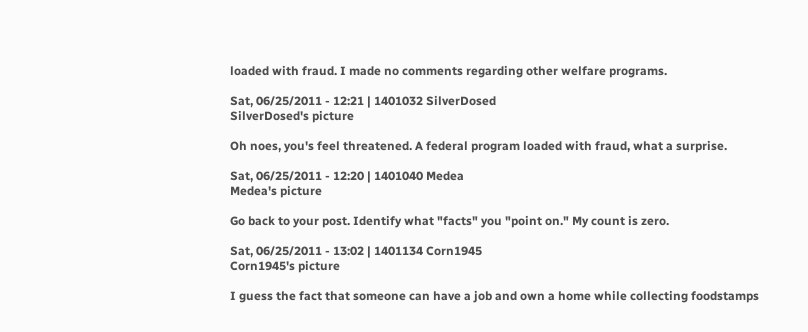loaded with fraud. I made no comments regarding other welfare programs.

Sat, 06/25/2011 - 12:21 | 1401032 SilverDosed
SilverDosed's picture

Oh noes, you's feel threatened. A federal program loaded with fraud, what a surprise.

Sat, 06/25/2011 - 12:20 | 1401040 Medea
Medea's picture

Go back to your post. Identify what "facts" you "point on." My count is zero.

Sat, 06/25/2011 - 13:02 | 1401134 Corn1945
Corn1945's picture

I guess the fact that someone can have a job and own a home while collecting foodstamps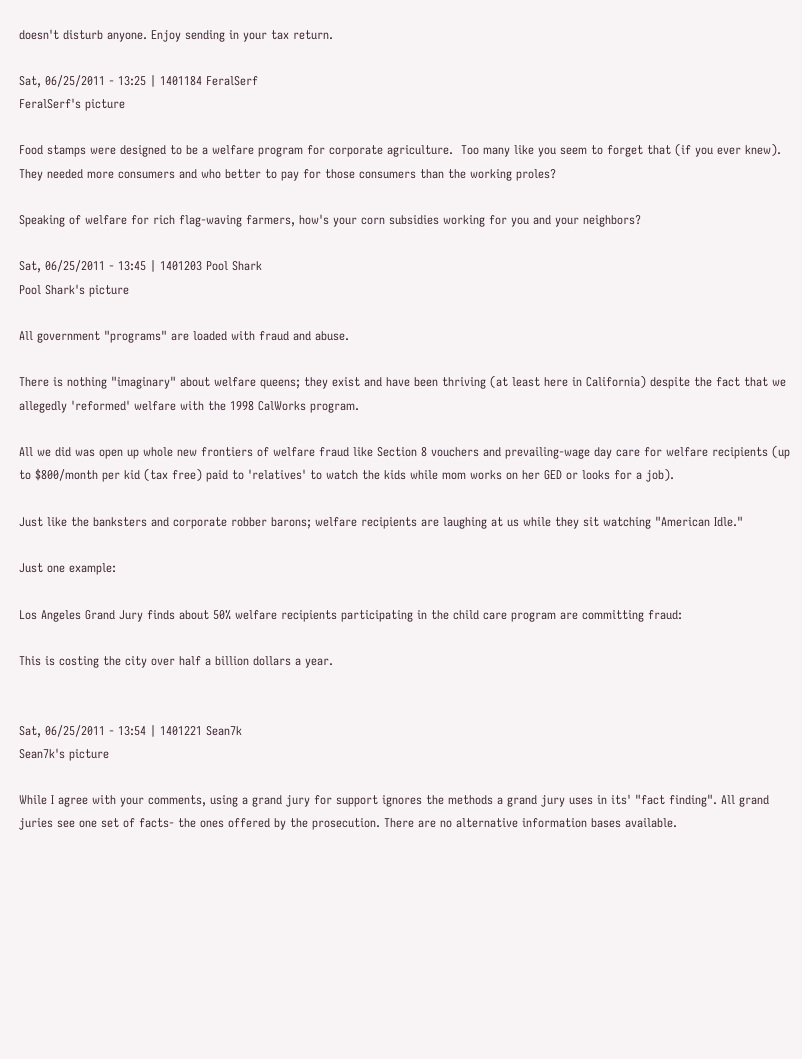doesn't disturb anyone. Enjoy sending in your tax return.

Sat, 06/25/2011 - 13:25 | 1401184 FeralSerf
FeralSerf's picture

Food stamps were designed to be a welfare program for corporate agriculture.  Too many like you seem to forget that (if you ever knew).  They needed more consumers and who better to pay for those consumers than the working proles?

Speaking of welfare for rich flag-waving farmers, how's your corn subsidies working for you and your neighbors?

Sat, 06/25/2011 - 13:45 | 1401203 Pool Shark
Pool Shark's picture

All government "programs" are loaded with fraud and abuse.

There is nothing "imaginary" about welfare queens; they exist and have been thriving (at least here in California) despite the fact that we allegedly 'reformed' welfare with the 1998 CalWorks program.

All we did was open up whole new frontiers of welfare fraud like Section 8 vouchers and prevailing-wage day care for welfare recipients (up to $800/month per kid (tax free) paid to 'relatives' to watch the kids while mom works on her GED or looks for a job).

Just like the banksters and corporate robber barons; welfare recipients are laughing at us while they sit watching "American Idle."

Just one example:

Los Angeles Grand Jury finds about 50% welfare recipients participating in the child care program are committing fraud:

This is costing the city over half a billion dollars a year.


Sat, 06/25/2011 - 13:54 | 1401221 Sean7k
Sean7k's picture

While I agree with your comments, using a grand jury for support ignores the methods a grand jury uses in its' "fact finding". All grand juries see one set of facts- the ones offered by the prosecution. There are no alternative information bases available.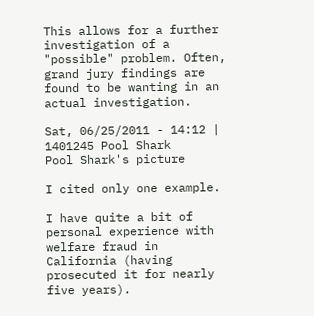This allows for a further investigation of a "possible" problem. Often, grand jury findings are found to be wanting in an actual investigation.

Sat, 06/25/2011 - 14:12 | 1401245 Pool Shark
Pool Shark's picture

I cited only one example.

I have quite a bit of personal experience with welfare fraud in California (having prosecuted it for nearly five years).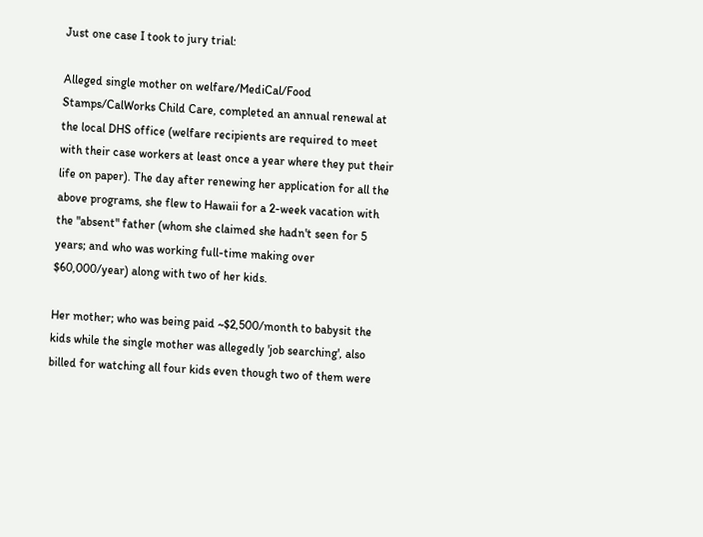Just one case I took to jury trial:

Alleged single mother on welfare/MediCal/Food Stamps/CalWorks Child Care, completed an annual renewal at the local DHS office (welfare recipients are required to meet with their case workers at least once a year where they put their life on paper). The day after renewing her application for all the above programs, she flew to Hawaii for a 2-week vacation with the "absent" father (whom she claimed she hadn't seen for 5 years; and who was working full-time making over $60,000/year) along with two of her kids.

Her mother; who was being paid ~$2,500/month to babysit the kids while the single mother was allegedly 'job searching', also billed for watching all four kids even though two of them were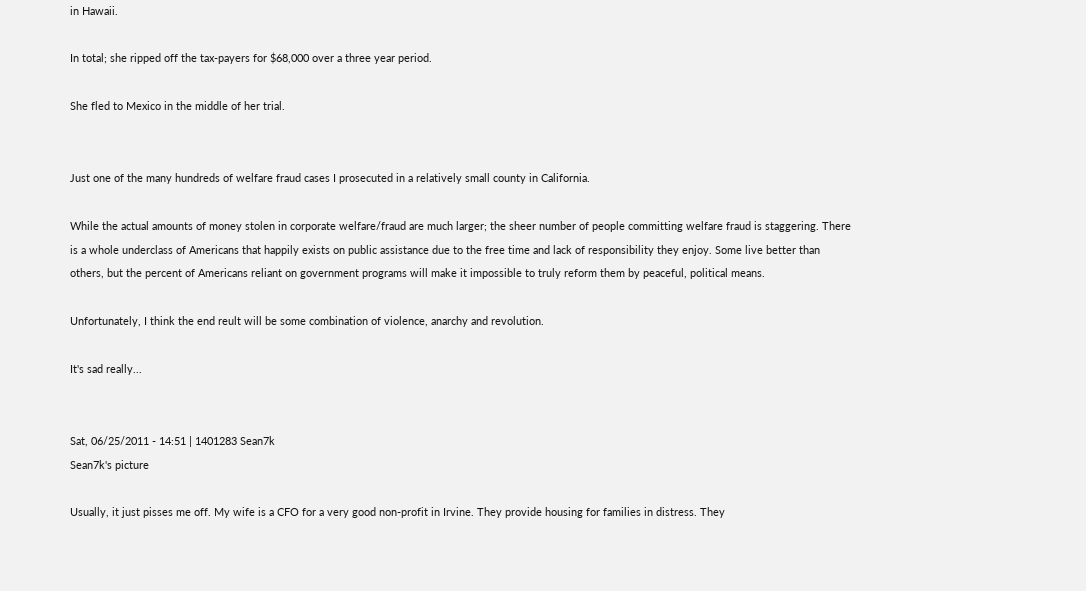in Hawaii.

In total; she ripped off the tax-payers for $68,000 over a three year period.

She fled to Mexico in the middle of her trial.


Just one of the many hundreds of welfare fraud cases I prosecuted in a relatively small county in California.

While the actual amounts of money stolen in corporate welfare/fraud are much larger; the sheer number of people committing welfare fraud is staggering. There is a whole underclass of Americans that happily exists on public assistance due to the free time and lack of responsibility they enjoy. Some live better than others, but the percent of Americans reliant on government programs will make it impossible to truly reform them by peaceful, political means.

Unfortunately, I think the end reult will be some combination of violence, anarchy and revolution.

It's sad really...


Sat, 06/25/2011 - 14:51 | 1401283 Sean7k
Sean7k's picture

Usually, it just pisses me off. My wife is a CFO for a very good non-profit in Irvine. They provide housing for families in distress. They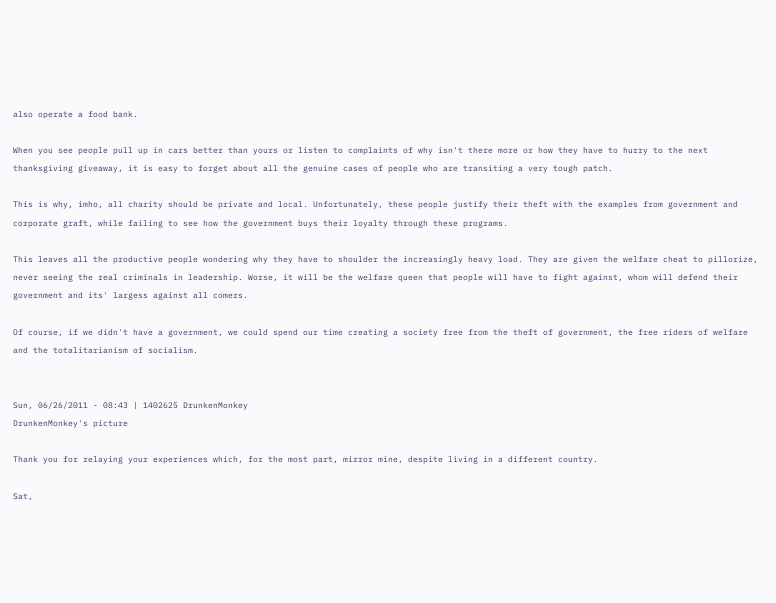also operate a food bank.

When you see people pull up in cars better than yours or listen to complaints of why isn't there more or how they have to hurry to the next thanksgiving giveaway, it is easy to forget about all the genuine cases of people who are transiting a very tough patch.

This is why, imho, all charity should be private and local. Unfortunately, these people justify their theft with the examples from government and corporate graft, while failing to see how the government buys their loyalty through these programs.

This leaves all the productive people wondering why they have to shoulder the increasingly heavy load. They are given the welfare cheat to pillorize, never seeing the real criminals in leadership. Worse, it will be the welfare queen that people will have to fight against, whom will defend their government and its' largess against all comers.

Of course, if we didn't have a government, we could spend our time creating a society free from the theft of government, the free riders of welfare and the totalitarianism of socialism.


Sun, 06/26/2011 - 08:43 | 1402625 DrunkenMonkey
DrunkenMonkey's picture

Thank you for relaying your experiences which, for the most part, mirror mine, despite living in a different country.

Sat,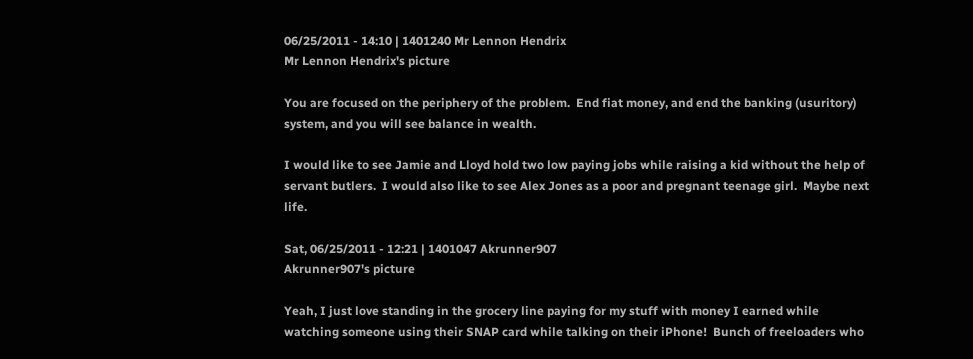06/25/2011 - 14:10 | 1401240 Mr Lennon Hendrix
Mr Lennon Hendrix's picture

You are focused on the periphery of the problem.  End fiat money, and end the banking (usuritory) system, and you will see balance in wealth.

I would like to see Jamie and Lloyd hold two low paying jobs while raising a kid without the help of servant butlers.  I would also like to see Alex Jones as a poor and pregnant teenage girl.  Maybe next life.

Sat, 06/25/2011 - 12:21 | 1401047 Akrunner907
Akrunner907's picture

Yeah, I just love standing in the grocery line paying for my stuff with money I earned while watching someone using their SNAP card while talking on their iPhone!  Bunch of freeloaders who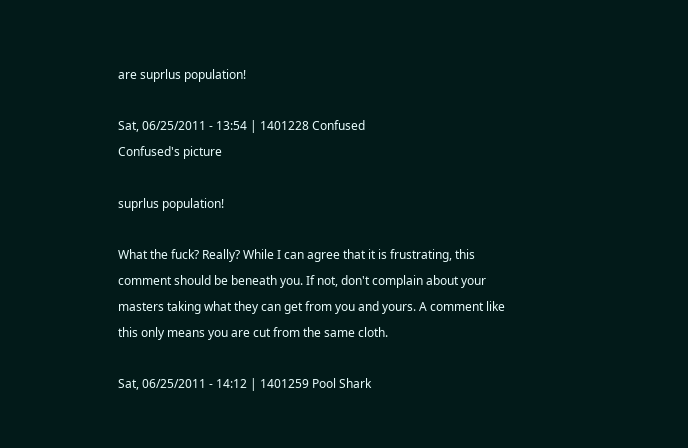are suprlus population!

Sat, 06/25/2011 - 13:54 | 1401228 Confused
Confused's picture

suprlus population!

What the fuck? Really? While I can agree that it is frustrating, this comment should be beneath you. If not, don't complain about your masters taking what they can get from you and yours. A comment like this only means you are cut from the same cloth.

Sat, 06/25/2011 - 14:12 | 1401259 Pool Shark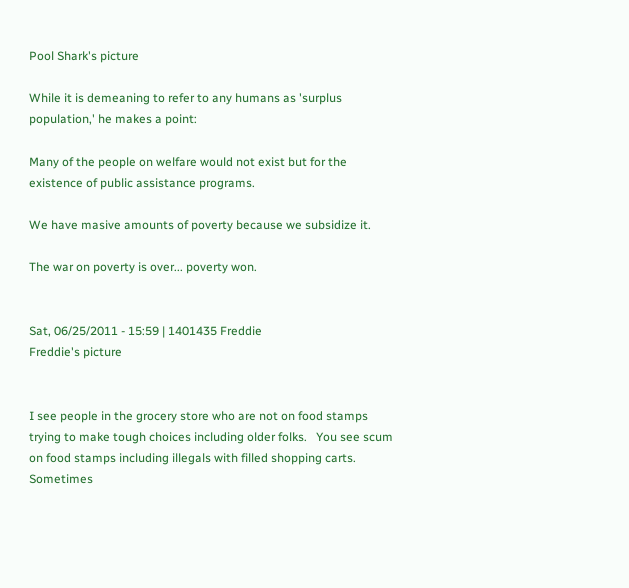Pool Shark's picture

While it is demeaning to refer to any humans as 'surplus population,' he makes a point:

Many of the people on welfare would not exist but for the existence of public assistance programs.

We have masive amounts of poverty because we subsidize it.

The war on poverty is over... poverty won.


Sat, 06/25/2011 - 15:59 | 1401435 Freddie
Freddie's picture


I see people in the grocery store who are not on food stamps trying to make tough choices including older folks.   You see scum on food stamps including illegals with filled shopping carts.  Sometimes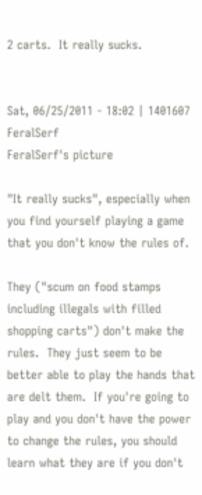2 carts.  It really sucks.


Sat, 06/25/2011 - 18:02 | 1401607 FeralSerf
FeralSerf's picture

"It really sucks", especially when you find yourself playing a game that you don't know the rules of.

They ("scum on food stamps including illegals with filled shopping carts") don't make the rules.  They just seem to be better able to play the hands that are delt them.  If you're going to play and you don't have the power to change the rules, you should learn what they are if you don't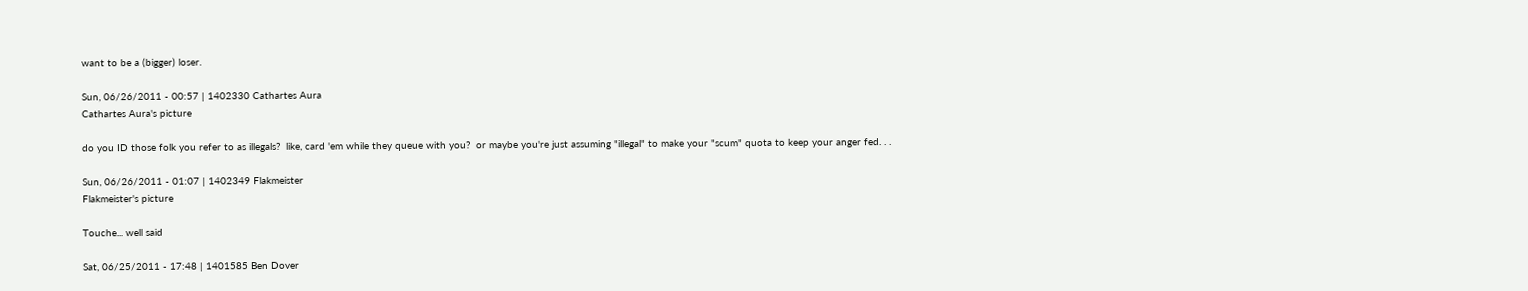want to be a (bigger) loser.

Sun, 06/26/2011 - 00:57 | 1402330 Cathartes Aura
Cathartes Aura's picture

do you ID those folk you refer to as illegals?  like, card 'em while they queue with you?  or maybe you're just assuming "illegal" to make your "scum" quota to keep your anger fed. . .

Sun, 06/26/2011 - 01:07 | 1402349 Flakmeister
Flakmeister's picture

Touche... well said

Sat, 06/25/2011 - 17:48 | 1401585 Ben Dover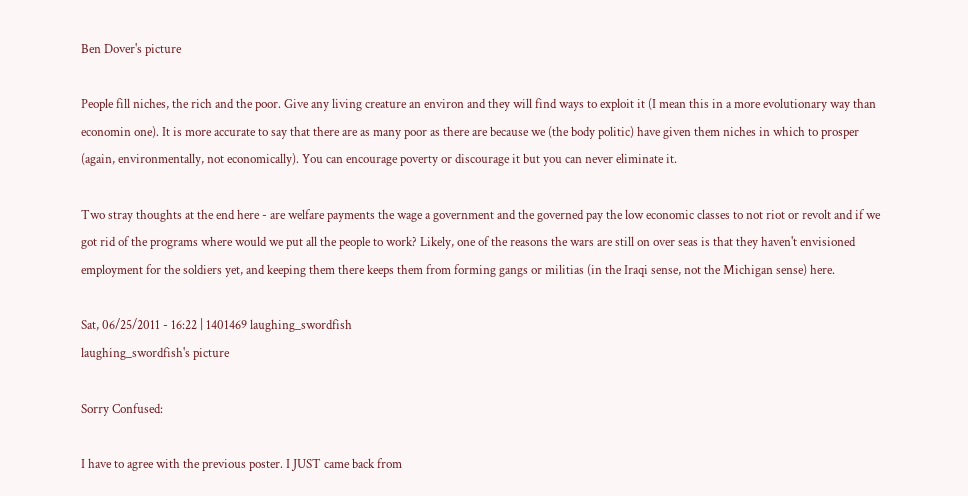Ben Dover's picture

People fill niches, the rich and the poor. Give any living creature an environ and they will find ways to exploit it (I mean this in a more evolutionary way than economin one). It is more accurate to say that there are as many poor as there are because we (the body politic) have given them niches in which to prosper (again, environmentally, not economically). You can encourage poverty or discourage it but you can never eliminate it.

Two stray thoughts at the end here - are welfare payments the wage a government and the governed pay the low economic classes to not riot or revolt and if we got rid of the programs where would we put all the people to work? Likely, one of the reasons the wars are still on over seas is that they haven't envisioned employment for the soldiers yet, and keeping them there keeps them from forming gangs or militias (in the Iraqi sense, not the Michigan sense) here.

Sat, 06/25/2011 - 16:22 | 1401469 laughing_swordfish
laughing_swordfish's picture

Sorry Confused:

I have to agree with the previous poster. I JUST came back from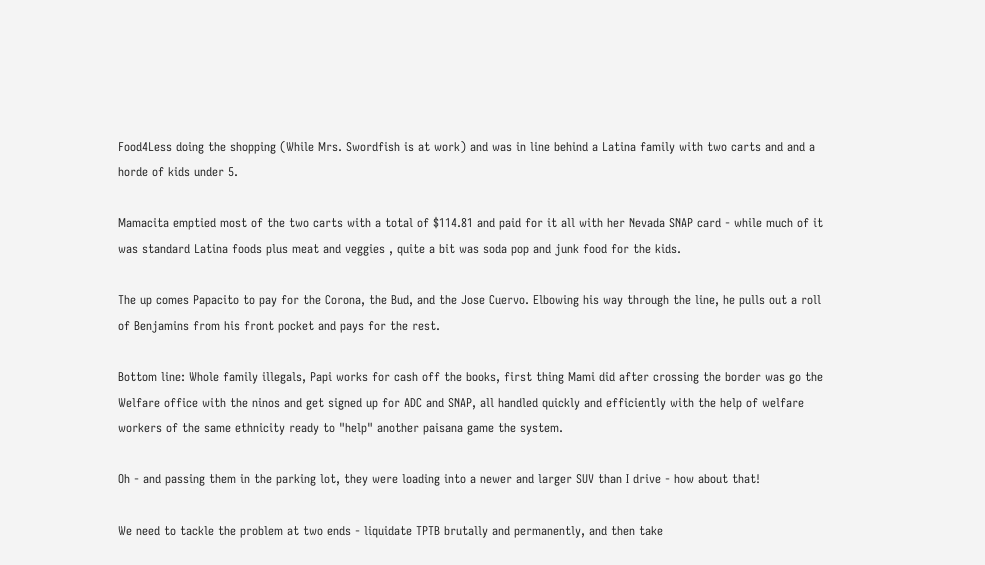Food4Less doing the shopping (While Mrs. Swordfish is at work) and was in line behind a Latina family with two carts and and a horde of kids under 5.

Mamacita emptied most of the two carts with a total of $114.81 and paid for it all with her Nevada SNAP card - while much of it was standard Latina foods plus meat and veggies , quite a bit was soda pop and junk food for the kids.

The up comes Papacito to pay for the Corona, the Bud, and the Jose Cuervo. Elbowing his way through the line, he pulls out a roll of Benjamins from his front pocket and pays for the rest.

Bottom line: Whole family illegals, Papi works for cash off the books, first thing Mami did after crossing the border was go the Welfare office with the ninos and get signed up for ADC and SNAP, all handled quickly and efficiently with the help of welfare workers of the same ethnicity ready to "help" another paisana game the system.

Oh - and passing them in the parking lot, they were loading into a newer and larger SUV than I drive - how about that!

We need to tackle the problem at two ends - liquidate TPTB brutally and permanently, and then take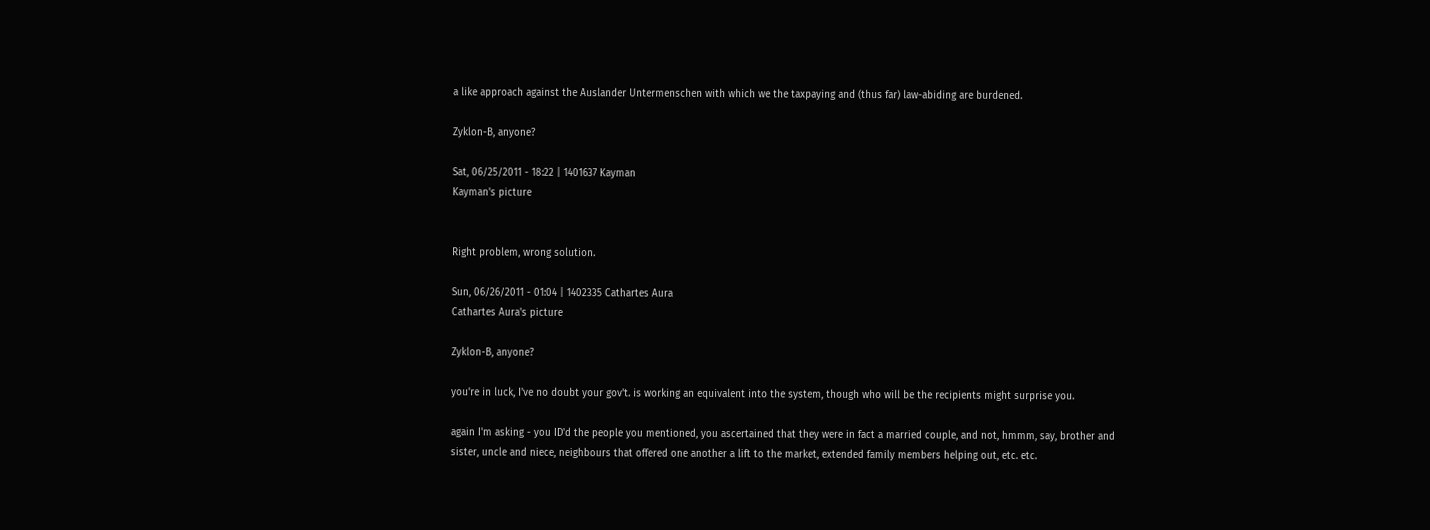a like approach against the Auslander Untermenschen with which we the taxpaying and (thus far) law-abiding are burdened.

Zyklon-B, anyone?

Sat, 06/25/2011 - 18:22 | 1401637 Kayman
Kayman's picture


Right problem, wrong solution.

Sun, 06/26/2011 - 01:04 | 1402335 Cathartes Aura
Cathartes Aura's picture

Zyklon-B, anyone?

you're in luck, I've no doubt your gov't. is working an equivalent into the system, though who will be the recipients might surprise you.

again I'm asking - you ID'd the people you mentioned, you ascertained that they were in fact a married couple, and not, hmmm, say, brother and sister, uncle and niece, neighbours that offered one another a lift to the market, extended family members helping out, etc. etc.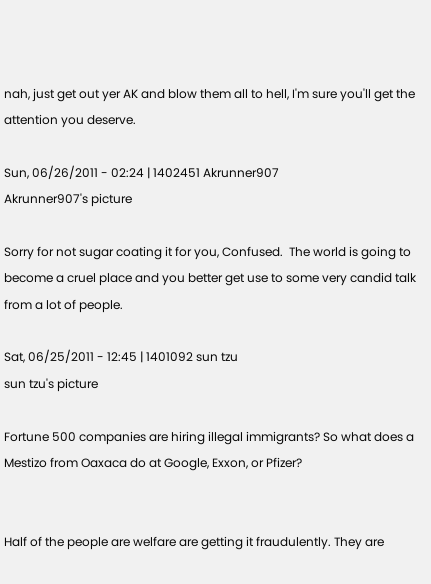nah, just get out yer AK and blow them all to hell, I'm sure you'll get the attention you deserve.

Sun, 06/26/2011 - 02:24 | 1402451 Akrunner907
Akrunner907's picture

Sorry for not sugar coating it for you, Confused.  The world is going to become a cruel place and you better get use to some very candid talk from a lot of people.

Sat, 06/25/2011 - 12:45 | 1401092 sun tzu
sun tzu's picture

Fortune 500 companies are hiring illegal immigrants? So what does a Mestizo from Oaxaca do at Google, Exxon, or Pfizer?


Half of the people are welfare are getting it fraudulently. They are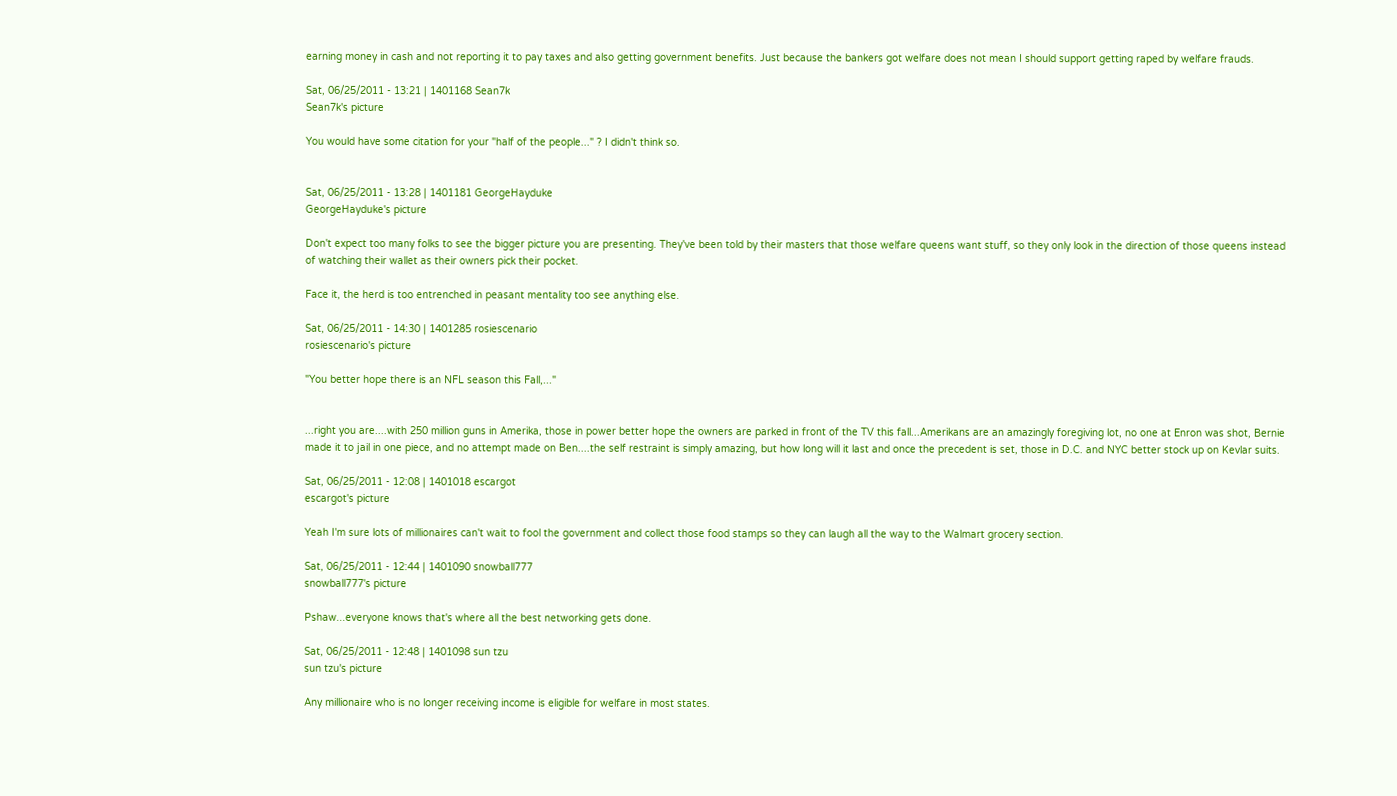earning money in cash and not reporting it to pay taxes and also getting government benefits. Just because the bankers got welfare does not mean I should support getting raped by welfare frauds.

Sat, 06/25/2011 - 13:21 | 1401168 Sean7k
Sean7k's picture

You would have some citation for your "half of the people..." ? I didn't think so.


Sat, 06/25/2011 - 13:28 | 1401181 GeorgeHayduke
GeorgeHayduke's picture

Don't expect too many folks to see the bigger picture you are presenting. They've been told by their masters that those welfare queens want stuff, so they only look in the direction of those queens instead of watching their wallet as their owners pick their pocket.

Face it, the herd is too entrenched in peasant mentality too see anything else.

Sat, 06/25/2011 - 14:30 | 1401285 rosiescenario
rosiescenario's picture

"You better hope there is an NFL season this Fall,..."


...right you are....with 250 million guns in Amerika, those in power better hope the owners are parked in front of the TV this fall...Amerikans are an amazingly foregiving lot, no one at Enron was shot, Bernie made it to jail in one piece, and no attempt made on Ben....the self restraint is simply amazing, but how long will it last and once the precedent is set, those in D.C. and NYC better stock up on Kevlar suits.

Sat, 06/25/2011 - 12:08 | 1401018 escargot
escargot's picture

Yeah I'm sure lots of millionaires can't wait to fool the government and collect those food stamps so they can laugh all the way to the Walmart grocery section.

Sat, 06/25/2011 - 12:44 | 1401090 snowball777
snowball777's picture

Pshaw...everyone knows that's where all the best networking gets done.

Sat, 06/25/2011 - 12:48 | 1401098 sun tzu
sun tzu's picture

Any millionaire who is no longer receiving income is eligible for welfare in most states.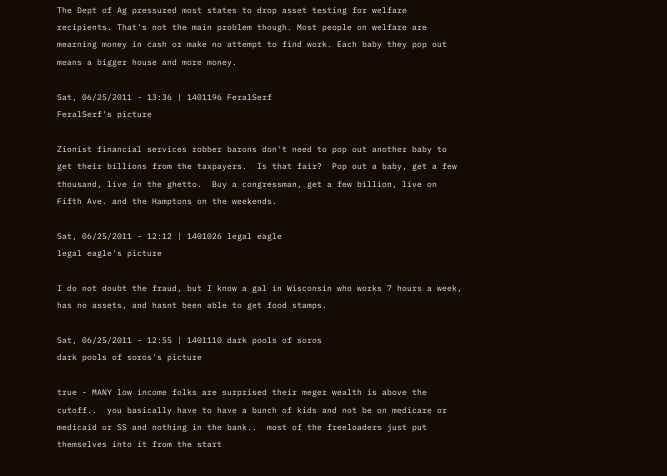The Dept of Ag pressured most states to drop asset testing for welfare recipients. That's not the main problem though. Most people on welfare are mearning money in cash or make no attempt to find work. Each baby they pop out means a bigger house and more money.

Sat, 06/25/2011 - 13:36 | 1401196 FeralSerf
FeralSerf's picture

Zionist financial services robber barons don't need to pop out another baby to get their billions from the taxpayers.  Is that fair?  Pop out a baby, get a few thousand, live in the ghetto.  Buy a congressman, get a few billion, live on Fifth Ave. and the Hamptons on the weekends.

Sat, 06/25/2011 - 12:12 | 1401026 legal eagle
legal eagle's picture

I do not doubt the fraud, but I know a gal in Wisconsin who works 7 hours a week, has no assets, and hasnt been able to get food stamps.

Sat, 06/25/2011 - 12:55 | 1401110 dark pools of soros
dark pools of soros's picture

true - MANY low income folks are surprised their meger wealth is above the cutoff..  you basically have to have a bunch of kids and not be on medicare or medicaid or SS and nothing in the bank..  most of the freeloaders just put themselves into it from the start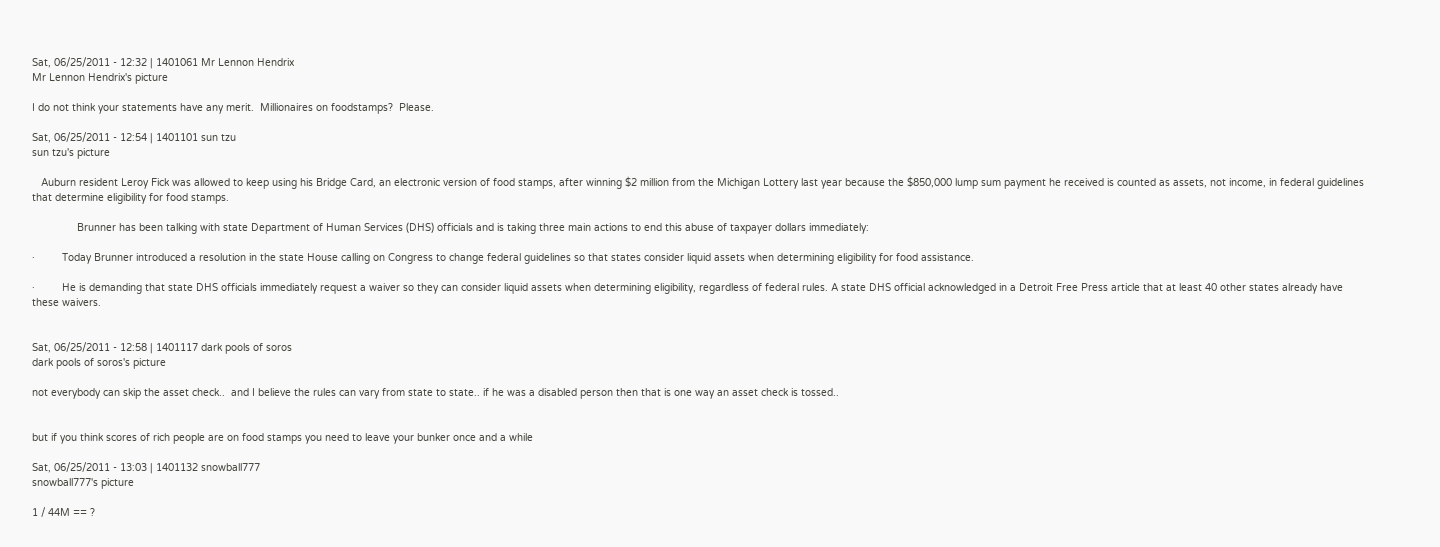Sat, 06/25/2011 - 12:32 | 1401061 Mr Lennon Hendrix
Mr Lennon Hendrix's picture

I do not think your statements have any merit.  Millionaires on foodstamps?  Please.

Sat, 06/25/2011 - 12:54 | 1401101 sun tzu
sun tzu's picture

   Auburn resident Leroy Fick was allowed to keep using his Bridge Card, an electronic version of food stamps, after winning $2 million from the Michigan Lottery last year because the $850,000 lump sum payment he received is counted as assets, not income, in federal guidelines that determine eligibility for food stamps.

               Brunner has been talking with state Department of Human Services (DHS) officials and is taking three main actions to end this abuse of taxpayer dollars immediately:

·         Today Brunner introduced a resolution in the state House calling on Congress to change federal guidelines so that states consider liquid assets when determining eligibility for food assistance.

·         He is demanding that state DHS officials immediately request a waiver so they can consider liquid assets when determining eligibility, regardless of federal rules. A state DHS official acknowledged in a Detroit Free Press article that at least 40 other states already have these waivers.


Sat, 06/25/2011 - 12:58 | 1401117 dark pools of soros
dark pools of soros's picture

not everybody can skip the asset check..  and I believe the rules can vary from state to state.. if he was a disabled person then that is one way an asset check is tossed..


but if you think scores of rich people are on food stamps you need to leave your bunker once and a while

Sat, 06/25/2011 - 13:03 | 1401132 snowball777
snowball777's picture

1 / 44M == ?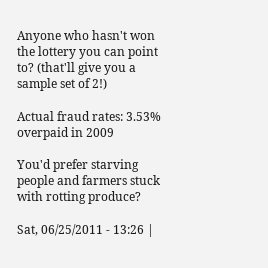Anyone who hasn't won the lottery you can point to? (that'll give you a sample set of 2!)

Actual fraud rates: 3.53% overpaid in 2009

You'd prefer starving people and farmers stuck with rotting produce?

Sat, 06/25/2011 - 13:26 |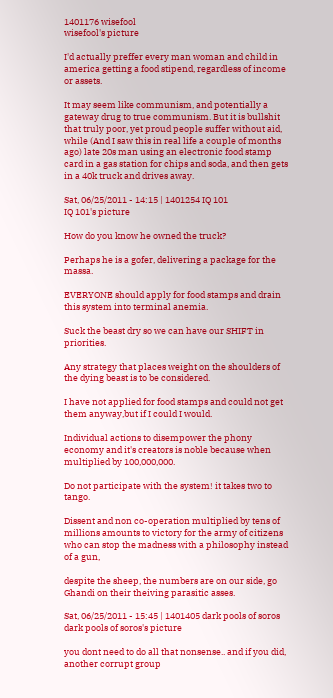1401176 wisefool
wisefool's picture

I'd actually preffer every man woman and child in america getting a food stipend, regardless of income or assets.

It may seem like communism, and potentially a gateway drug to true communism. But it is bullshit that truly poor, yet proud people suffer without aid, while (And I saw this in real life a couple of months ago) late 20s man using an electronic food stamp card in a gas station for chips and soda, and then gets in a 40k truck and drives away.

Sat, 06/25/2011 - 14:15 | 1401254 IQ 101
IQ 101's picture

How do you know he owned the truck?

Perhaps he is a gofer, delivering a package for the massa.

EVERYONE should apply for food stamps and drain this system into terminal anemia.

Suck the beast dry so we can have our SHIFT in priorities.

Any strategy that places weight on the shoulders of the dying beast is to be considered.

I have not applied for food stamps and could not get them anyway,but if I could I would.

Individual actions to disempower the phony economy and it's creators is noble because when multiplied by 100,000,000.

Do not participate with the system! it takes two to tango.

Dissent and non co-operation multiplied by tens of millions amounts to victory for the army of citizens who can stop the madness with a philosophy instead of a gun,

despite the sheep, the numbers are on our side, go Ghandi on their theiving parasitic asses.

Sat, 06/25/2011 - 15:45 | 1401405 dark pools of soros
dark pools of soros's picture

you dont need to do all that nonsense.. and if you did, another corrupt group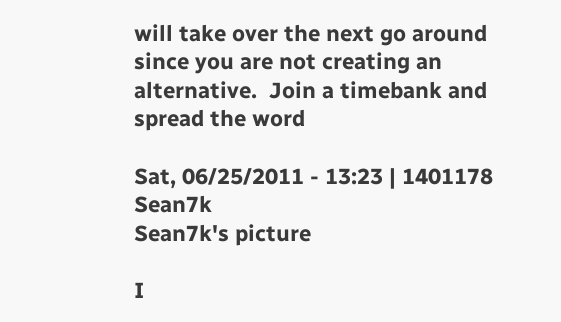will take over the next go around since you are not creating an alternative.  Join a timebank and spread the word

Sat, 06/25/2011 - 13:23 | 1401178 Sean7k
Sean7k's picture

I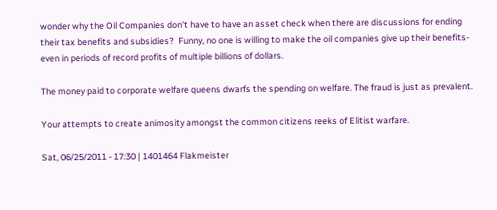wonder why the Oil Companies don't have to have an asset check when there are discussions for ending their tax benefits and subsidies?  Funny, no one is willing to make the oil companies give up their benefits- even in periods of record profits of multiple billions of dollars.

The money paid to corporate welfare queens dwarfs the spending on welfare. The fraud is just as prevalent.

Your attempts to create animosity amongst the common citizens reeks of Elitist warfare.

Sat, 06/25/2011 - 17:30 | 1401464 Flakmeister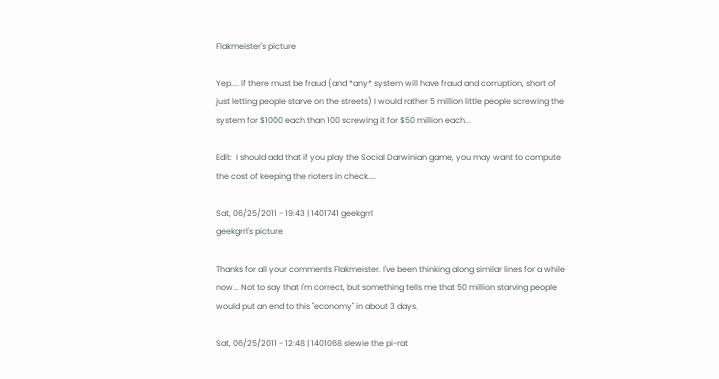Flakmeister's picture

Yep.... if there must be fraud (and *any* system will have fraud and corruption, short of just letting people starve on the streets) I would rather 5 million little people screwing the system for $1000 each than 100 screwing it for $50 million each...

Edit:  I should add that if you play the Social Darwinian game, you may want to compute the cost of keeping the rioters in check....

Sat, 06/25/2011 - 19:43 | 1401741 geekgrrl
geekgrrl's picture

Thanks for all your comments Flakmeister. I've been thinking along similar lines for a while now... Not to say that I'm correct, but something tells me that 50 million starving people would put an end to this "economy" in about 3 days.

Sat, 06/25/2011 - 12:48 | 1401068 slewie the pi-rat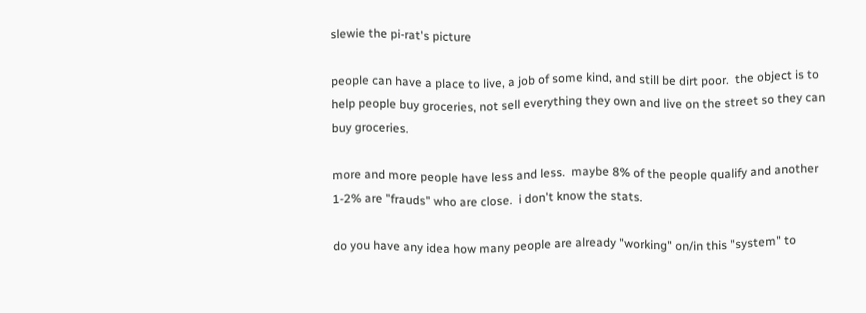slewie the pi-rat's picture

people can have a place to live, a job of some kind, and still be dirt poor.  the object is to help people buy groceries, not sell everything they own and live on the street so they can buy groceries.

more and more people have less and less.  maybe 8% of the people qualify and another 1-2% are "frauds" who are close.  i don't know the stats.

do you have any idea how many people are already "working" on/in this "system" to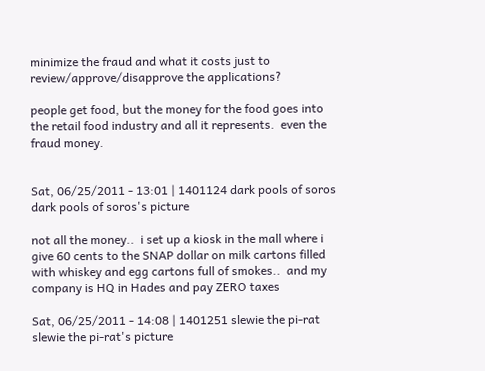minimize the fraud and what it costs just to review/approve/disapprove the applications?

people get food, but the money for the food goes into the retail food industry and all it represents.  even the fraud money.


Sat, 06/25/2011 - 13:01 | 1401124 dark pools of soros
dark pools of soros's picture

not all the money..  i set up a kiosk in the mall where i give 60 cents to the SNAP dollar on milk cartons filled with whiskey and egg cartons full of smokes..  and my company is HQ in Hades and pay ZERO taxes

Sat, 06/25/2011 - 14:08 | 1401251 slewie the pi-rat
slewie the pi-rat's picture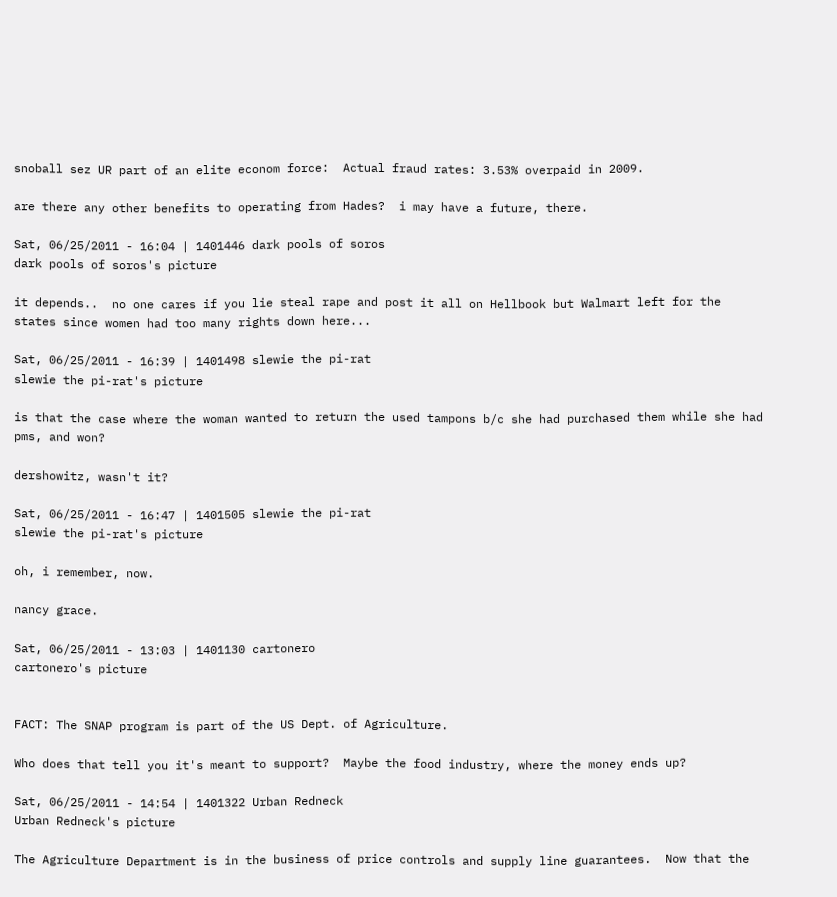snoball sez UR part of an elite econom force:  Actual fraud rates: 3.53% overpaid in 2009.

are there any other benefits to operating from Hades?  i may have a future, there.

Sat, 06/25/2011 - 16:04 | 1401446 dark pools of soros
dark pools of soros's picture

it depends..  no one cares if you lie steal rape and post it all on Hellbook but Walmart left for the states since women had too many rights down here...

Sat, 06/25/2011 - 16:39 | 1401498 slewie the pi-rat
slewie the pi-rat's picture

is that the case where the woman wanted to return the used tampons b/c she had purchased them while she had pms, and won?

dershowitz, wasn't it?

Sat, 06/25/2011 - 16:47 | 1401505 slewie the pi-rat
slewie the pi-rat's picture

oh, i remember, now.

nancy grace.

Sat, 06/25/2011 - 13:03 | 1401130 cartonero
cartonero's picture


FACT: The SNAP program is part of the US Dept. of Agriculture.

Who does that tell you it's meant to support?  Maybe the food industry, where the money ends up?

Sat, 06/25/2011 - 14:54 | 1401322 Urban Redneck
Urban Redneck's picture

The Agriculture Department is in the business of price controls and supply line guarantees.  Now that the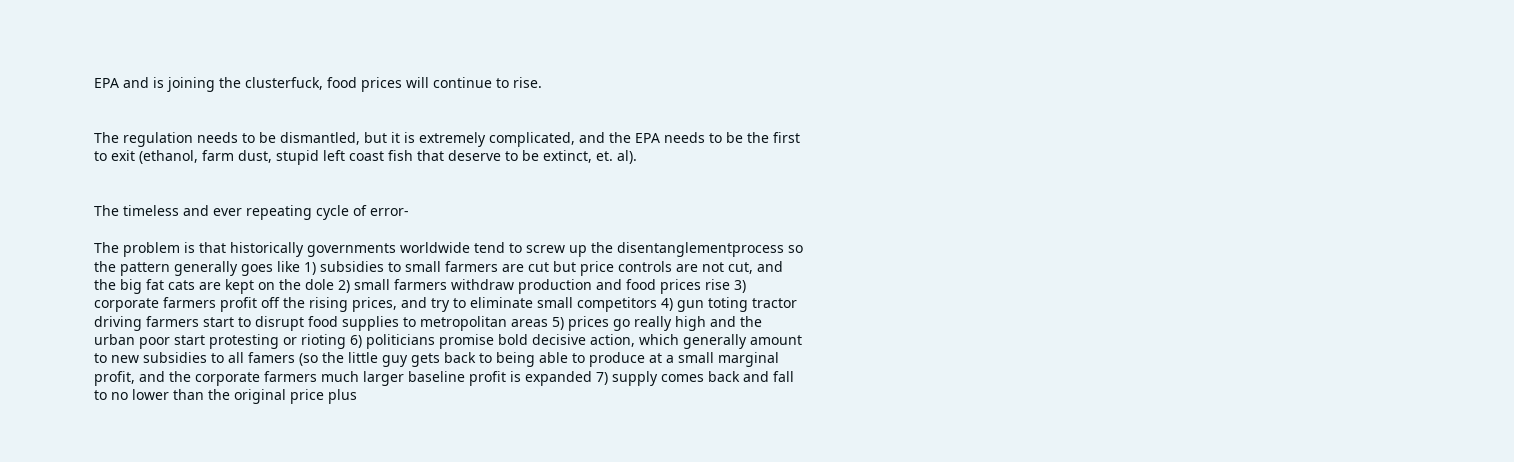EPA and is joining the clusterfuck, food prices will continue to rise.


The regulation needs to be dismantled, but it is extremely complicated, and the EPA needs to be the first to exit (ethanol, farm dust, stupid left coast fish that deserve to be extinct, et. al).


The timeless and ever repeating cycle of error-

The problem is that historically governments worldwide tend to screw up the disentanglementprocess so the pattern generally goes like 1) subsidies to small farmers are cut but price controls are not cut, and the big fat cats are kept on the dole 2) small farmers withdraw production and food prices rise 3) corporate farmers profit off the rising prices, and try to eliminate small competitors 4) gun toting tractor driving farmers start to disrupt food supplies to metropolitan areas 5) prices go really high and the urban poor start protesting or rioting 6) politicians promise bold decisive action, which generally amount to new subsidies to all famers (so the little guy gets back to being able to produce at a small marginal profit, and the corporate farmers much larger baseline profit is expanded 7) supply comes back and fall to no lower than the original price plus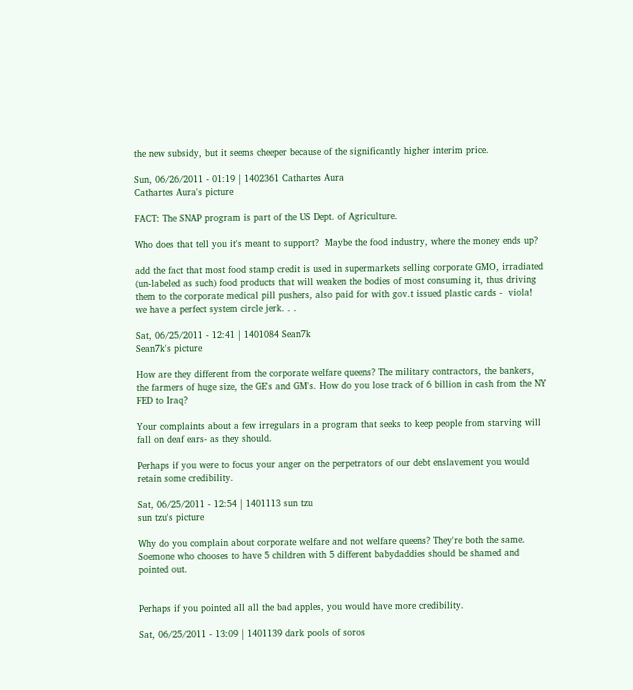the new subsidy, but it seems cheeper because of the significantly higher interim price.

Sun, 06/26/2011 - 01:19 | 1402361 Cathartes Aura
Cathartes Aura's picture

FACT: The SNAP program is part of the US Dept. of Agriculture.

Who does that tell you it's meant to support?  Maybe the food industry, where the money ends up?

add the fact that most food stamp credit is used in supermarkets selling corporate GMO, irradiated (un-labeled as such) food products that will weaken the bodies of most consuming it, thus driving them to the corporate medical pill pushers, also paid for with gov.t issued plastic cards -  viola! we have a perfect system circle jerk. . .

Sat, 06/25/2011 - 12:41 | 1401084 Sean7k
Sean7k's picture

How are they different from the corporate welfare queens? The military contractors, the bankers, the farmers of huge size, the GE's and GM's. How do you lose track of 6 billion in cash from the NY FED to Iraq?

Your complaints about a few irregulars in a program that seeks to keep people from starving will fall on deaf ears- as they should.

Perhaps if you were to focus your anger on the perpetrators of our debt enslavement you would retain some credibility.

Sat, 06/25/2011 - 12:54 | 1401113 sun tzu
sun tzu's picture

Why do you complain about corporate welfare and not welfare queens? They're both the same. Soemone who chooses to have 5 children with 5 different babydaddies should be shamed and pointed out.


Perhaps if you pointed all all the bad apples, you would have more credibility.

Sat, 06/25/2011 - 13:09 | 1401139 dark pools of soros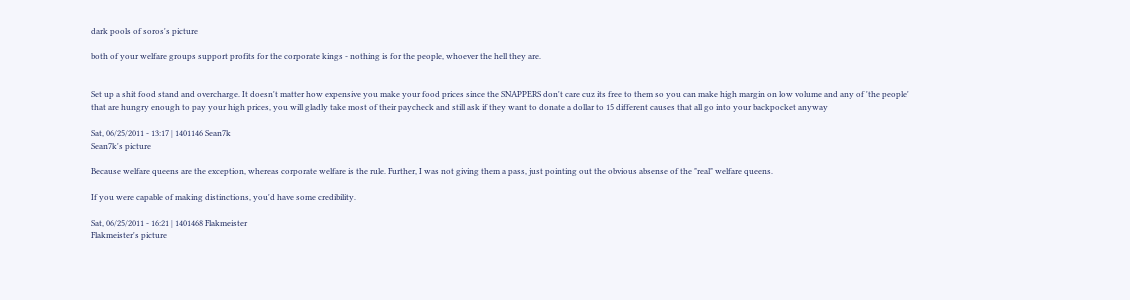dark pools of soros's picture

both of your welfare groups support profits for the corporate kings - nothing is for the people, whoever the hell they are.


Set up a shit food stand and overcharge. It doesn't matter how expensive you make your food prices since the SNAPPERS don't care cuz its free to them so you can make high margin on low volume and any of 'the people' that are hungry enough to pay your high prices, you will gladly take most of their paycheck and still ask if they want to donate a dollar to 15 different causes that all go into your backpocket anyway

Sat, 06/25/2011 - 13:17 | 1401146 Sean7k
Sean7k's picture

Because welfare queens are the exception, whereas corporate welfare is the rule. Further, I was not giving them a pass, just pointing out the obvious absense of the "real" welfare queens.

If you were capable of making distinctions, you'd have some credibility.

Sat, 06/25/2011 - 16:21 | 1401468 Flakmeister
Flakmeister's picture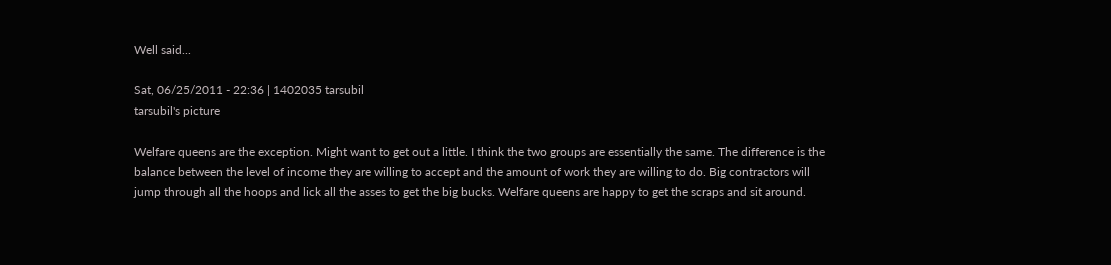Well said...

Sat, 06/25/2011 - 22:36 | 1402035 tarsubil
tarsubil's picture

Welfare queens are the exception. Might want to get out a little. I think the two groups are essentially the same. The difference is the balance between the level of income they are willing to accept and the amount of work they are willing to do. Big contractors will jump through all the hoops and lick all the asses to get the big bucks. Welfare queens are happy to get the scraps and sit around.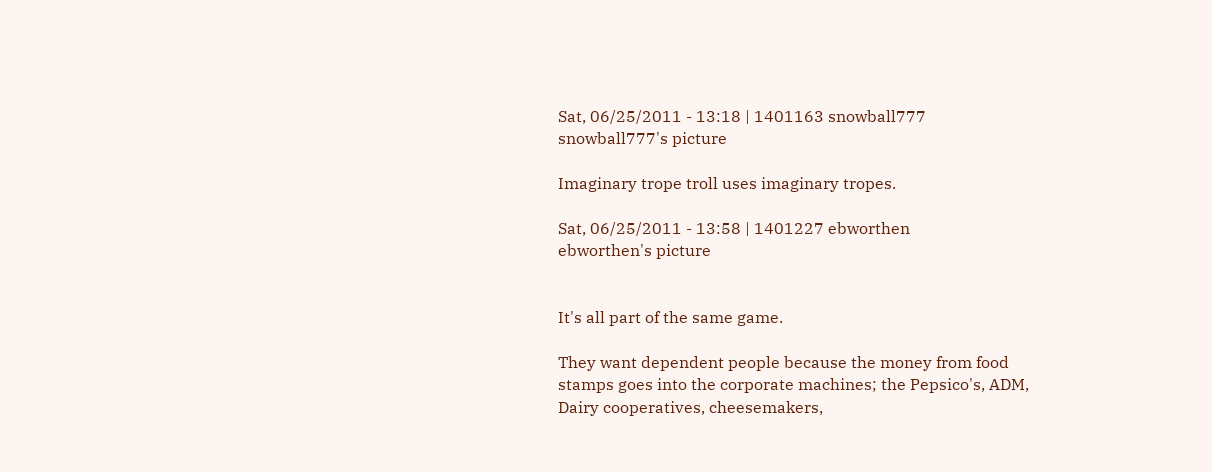Sat, 06/25/2011 - 13:18 | 1401163 snowball777
snowball777's picture

Imaginary trope troll uses imaginary tropes.

Sat, 06/25/2011 - 13:58 | 1401227 ebworthen
ebworthen's picture


It's all part of the same game.

They want dependent people because the money from food stamps goes into the corporate machines; the Pepsico's, ADM, Dairy cooperatives, cheesemakers,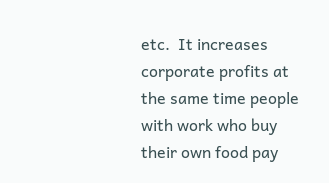etc.  It increases corporate profits at the same time people with work who buy their own food pay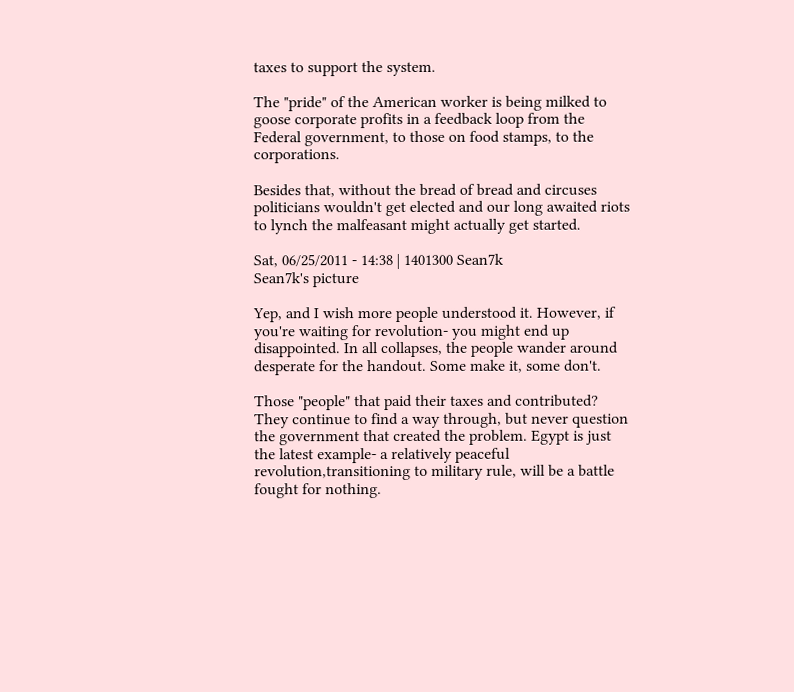taxes to support the system.

The "pride" of the American worker is being milked to goose corporate profits in a feedback loop from the Federal government, to those on food stamps, to the corporations.

Besides that, without the bread of bread and circuses politicians wouldn't get elected and our long awaited riots to lynch the malfeasant might actually get started.

Sat, 06/25/2011 - 14:38 | 1401300 Sean7k
Sean7k's picture

Yep, and I wish more people understood it. However, if you're waiting for revolution- you might end up disappointed. In all collapses, the people wander around desperate for the handout. Some make it, some don't.

Those "people" that paid their taxes and contributed? They continue to find a way through, but never question the government that created the problem. Egypt is just the latest example- a relatively peaceful revolution,transitioning to military rule, will be a battle fought for nothing.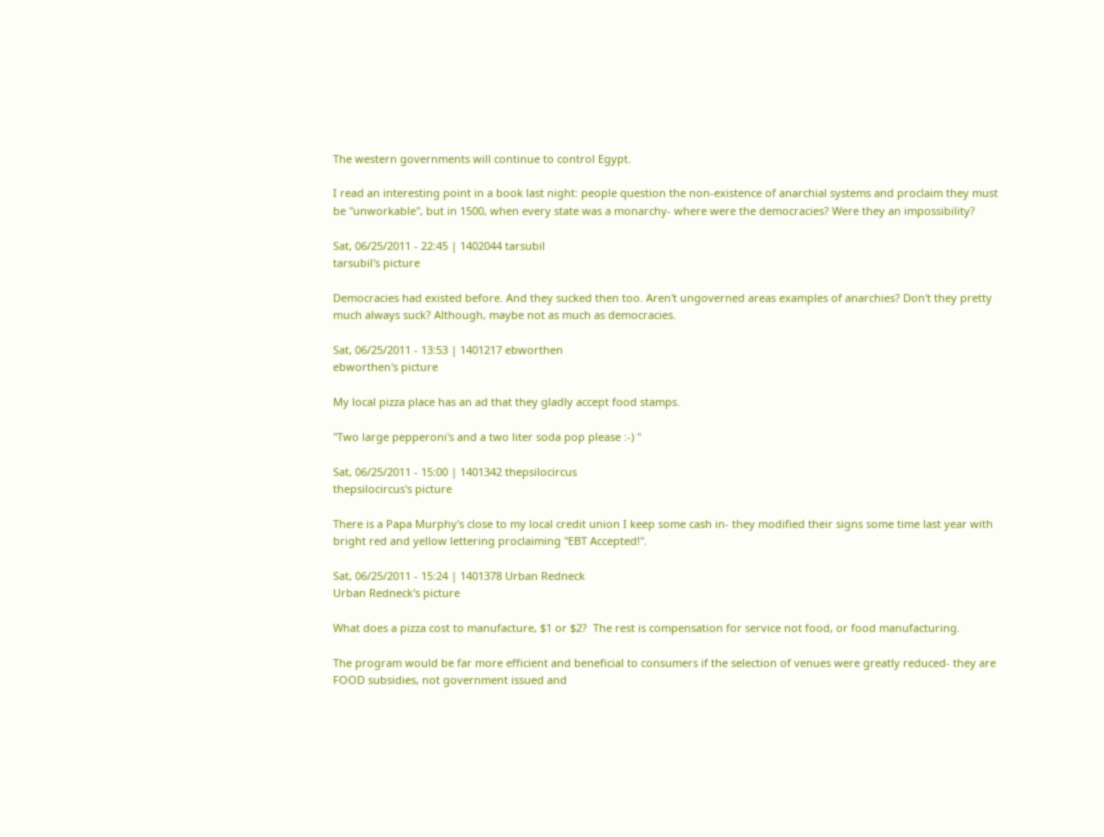The western governments will continue to control Egypt.

I read an interesting point in a book last night: people question the non-existence of anarchial systems and proclaim they must be "unworkable", but in 1500, when every state was a monarchy- where were the democracies? Were they an impossibility?

Sat, 06/25/2011 - 22:45 | 1402044 tarsubil
tarsubil's picture

Democracies had existed before. And they sucked then too. Aren't ungoverned areas examples of anarchies? Don't they pretty much always suck? Although, maybe not as much as democracies.

Sat, 06/25/2011 - 13:53 | 1401217 ebworthen
ebworthen's picture

My local pizza place has an ad that they gladly accept food stamps.

"Two large pepperoni's and a two liter soda pop please :-) "

Sat, 06/25/2011 - 15:00 | 1401342 thepsilocircus
thepsilocircus's picture

There is a Papa Murphy's close to my local credit union I keep some cash in- they modified their signs some time last year with bright red and yellow lettering proclaiming "EBT Accepted!".

Sat, 06/25/2011 - 15:24 | 1401378 Urban Redneck
Urban Redneck's picture

What does a pizza cost to manufacture, $1 or $2?  The rest is compensation for service not food, or food manufacturing.

The program would be far more efficient and beneficial to consumers if the selection of venues were greatly reduced- they are FOOD subsidies, not government issued and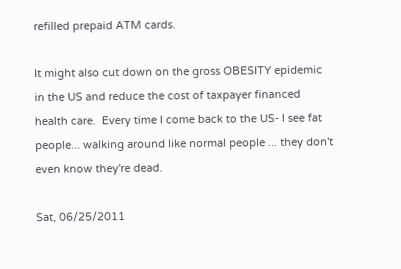refilled prepaid ATM cards.

It might also cut down on the gross OBESITY epidemic in the US and reduce the cost of taxpayer financed health care.  Every time I come back to the US- I see fat people... walking around like normal people ... they don't even know they're dead.

Sat, 06/25/2011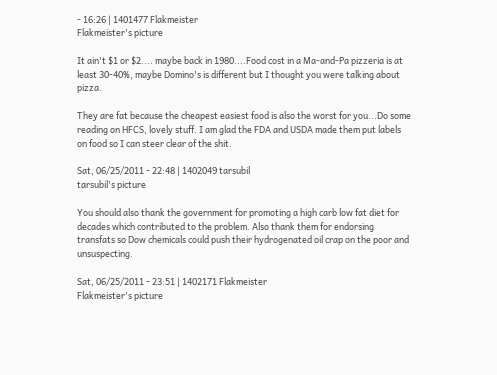- 16:26 | 1401477 Flakmeister
Flakmeister's picture

It ain't $1 or $2.... maybe back in 1980....Food cost in a Ma-and-Pa pizzeria is at least 30-40%, maybe Domino's is different but I thought you were talking about pizza.

They are fat because the cheapest easiest food is also the worst for you...Do some reading on HFCS, lovely stuff. I am glad the FDA and USDA made them put labels on food so I can steer clear of the shit.

Sat, 06/25/2011 - 22:48 | 1402049 tarsubil
tarsubil's picture

You should also thank the government for promoting a high carb low fat diet for decades which contributed to the problem. Also thank them for endorsing transfats so Dow chemicals could push their hydrogenated oil crap on the poor and unsuspecting.

Sat, 06/25/2011 - 23:51 | 1402171 Flakmeister
Flakmeister's picture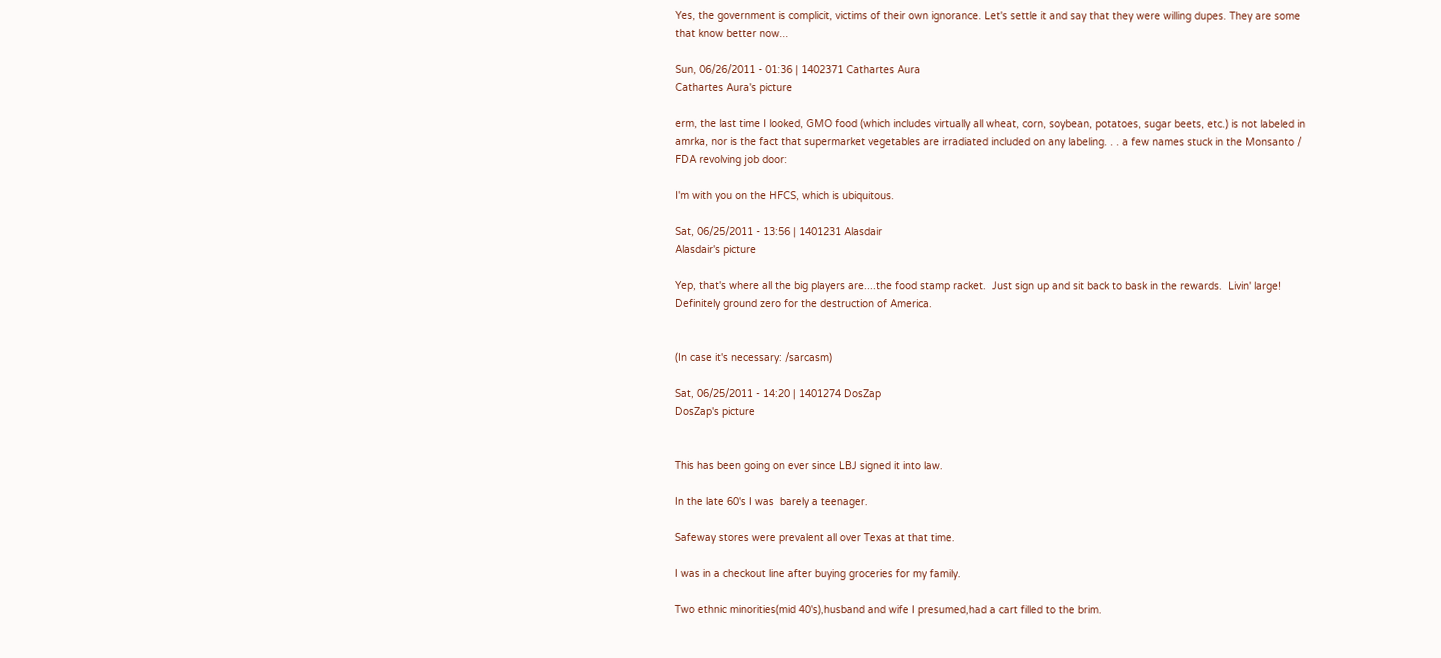Yes, the government is complicit, victims of their own ignorance. Let's settle it and say that they were willing dupes. They are some that know better now...

Sun, 06/26/2011 - 01:36 | 1402371 Cathartes Aura
Cathartes Aura's picture

erm, the last time I looked, GMO food (which includes virtually all wheat, corn, soybean, potatoes, sugar beets, etc.) is not labeled in amrka, nor is the fact that supermarket vegetables are irradiated included on any labeling. . . a few names stuck in the Monsanto / FDA revolving job door:

I'm with you on the HFCS, which is ubiquitous.

Sat, 06/25/2011 - 13:56 | 1401231 Alasdair
Alasdair's picture

Yep, that's where all the big players are....the food stamp racket.  Just sign up and sit back to bask in the rewards.  Livin' large!  Definitely ground zero for the destruction of America.


(In case it's necessary: /sarcasm)

Sat, 06/25/2011 - 14:20 | 1401274 DosZap
DosZap's picture


This has been going on ever since LBJ signed it into law.

In the late 60's I was  barely a teenager.

Safeway stores were prevalent all over Texas at that time.

I was in a checkout line after buying groceries for my family.

Two ethnic minorities(mid 40's),husband and wife I presumed,had a cart filled to the brim.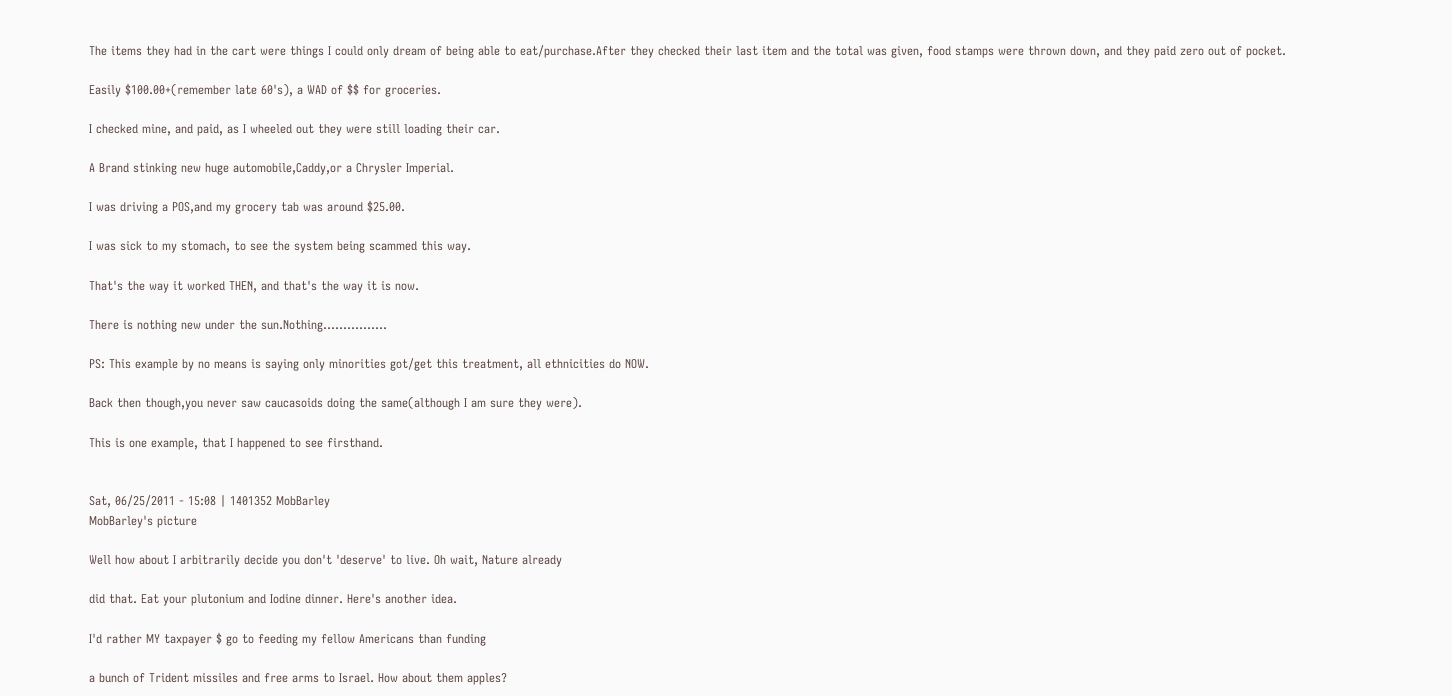The items they had in the cart were things I could only dream of being able to eat/purchase.After they checked their last item and the total was given, food stamps were thrown down, and they paid zero out of pocket.

Easily $100.00+(remember late 60's), a WAD of $$ for groceries.

I checked mine, and paid, as I wheeled out they were still loading their car.

A Brand stinking new huge automobile,Caddy,or a Chrysler Imperial.

I was driving a POS,and my grocery tab was around $25.00.

I was sick to my stomach, to see the system being scammed this way.

That's the way it worked THEN, and that's the way it is now.

There is nothing new under the sun.Nothing................

PS: This example by no means is saying only minorities got/get this treatment, all ethnicities do NOW.

Back then though,you never saw caucasoids doing the same(although I am sure they were).

This is one example, that I happened to see firsthand.


Sat, 06/25/2011 - 15:08 | 1401352 MobBarley
MobBarley's picture

Well how about I arbitrarily decide you don't 'deserve' to live. Oh wait, Nature already

did that. Eat your plutonium and Iodine dinner. Here's another idea.

I'd rather MY taxpayer $ go to feeding my fellow Americans than funding

a bunch of Trident missiles and free arms to Israel. How about them apples?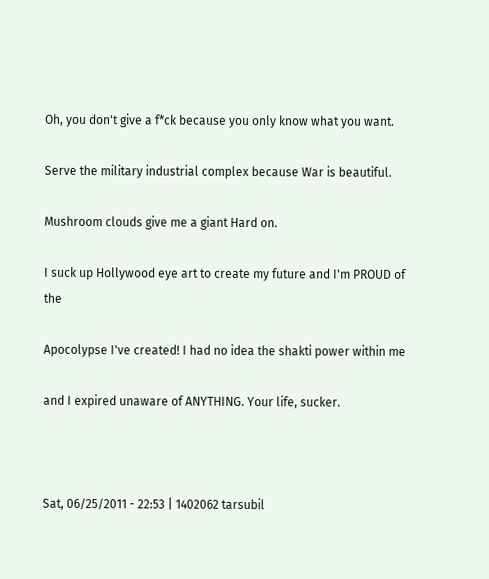Oh, you don't give a f*ck because you only know what you want.

Serve the military industrial complex because War is beautiful.

Mushroom clouds give me a giant Hard on.

I suck up Hollywood eye art to create my future and I'm PROUD of the

Apocolypse I've created! I had no idea the shakti power within me

and I expired unaware of ANYTHING. Your life, sucker.



Sat, 06/25/2011 - 22:53 | 1402062 tarsubil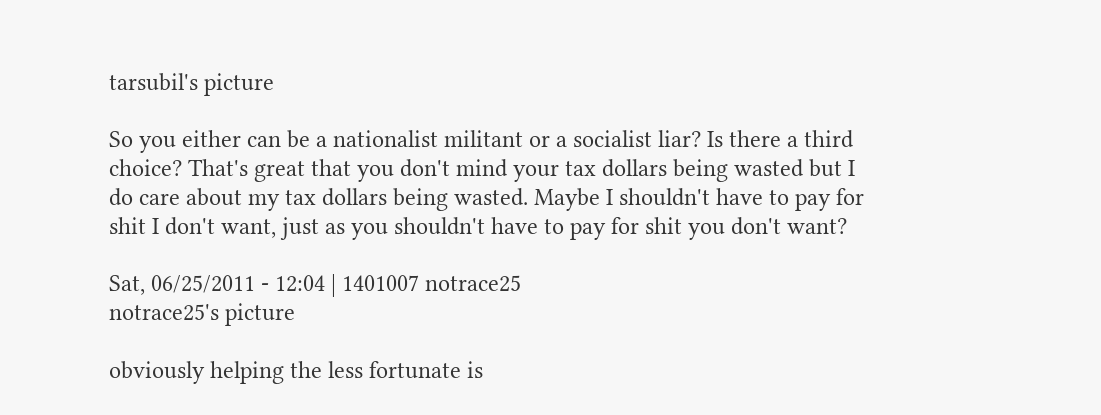tarsubil's picture

So you either can be a nationalist militant or a socialist liar? Is there a third choice? That's great that you don't mind your tax dollars being wasted but I do care about my tax dollars being wasted. Maybe I shouldn't have to pay for shit I don't want, just as you shouldn't have to pay for shit you don't want?

Sat, 06/25/2011 - 12:04 | 1401007 notrace25
notrace25's picture

obviously helping the less fortunate is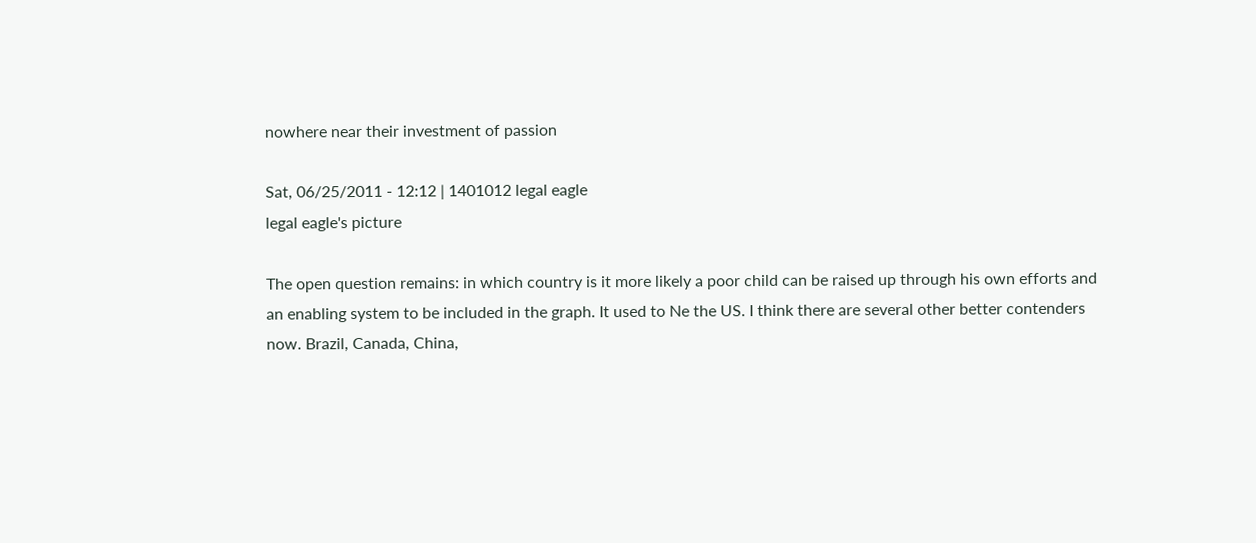nowhere near their investment of passion

Sat, 06/25/2011 - 12:12 | 1401012 legal eagle
legal eagle's picture

The open question remains: in which country is it more likely a poor child can be raised up through his own efforts and an enabling system to be included in the graph. It used to Ne the US. I think there are several other better contenders now. Brazil, Canada, China,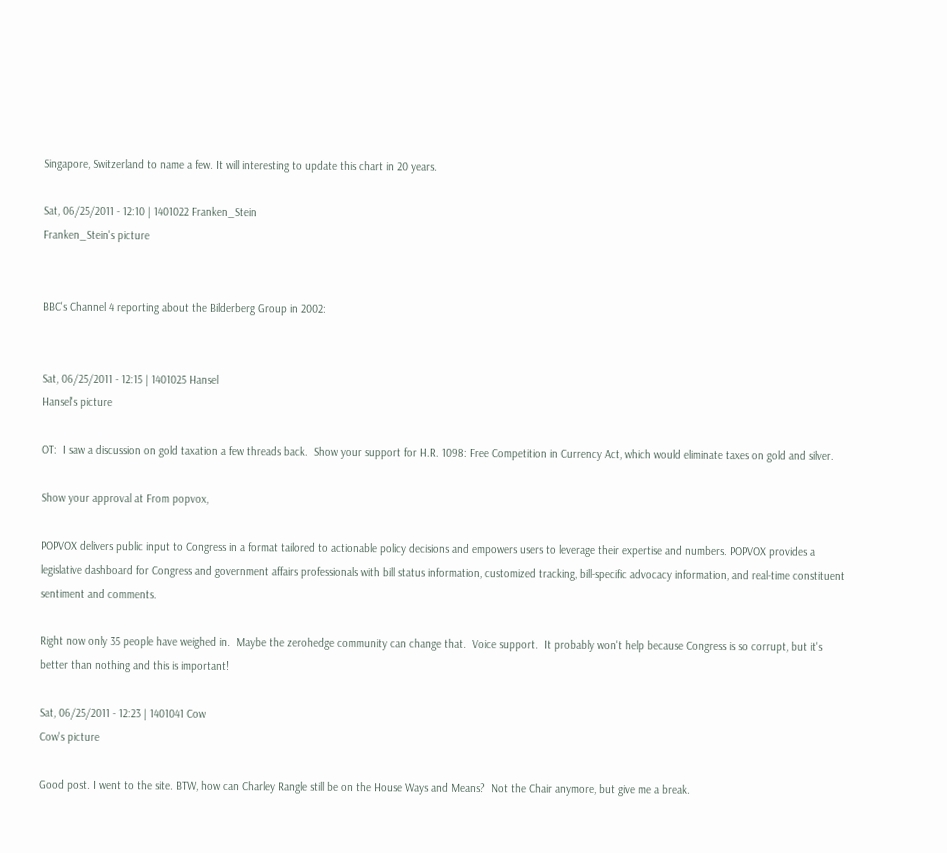Singapore, Switzerland to name a few. It will interesting to update this chart in 20 years.

Sat, 06/25/2011 - 12:10 | 1401022 Franken_Stein
Franken_Stein's picture


BBC's Channel 4 reporting about the Bilderberg Group in 2002:


Sat, 06/25/2011 - 12:15 | 1401025 Hansel
Hansel's picture

OT:  I saw a discussion on gold taxation a few threads back.  Show your support for H.R. 1098: Free Competition in Currency Act, which would eliminate taxes on gold and silver.

Show your approval at From popvox,

POPVOX delivers public input to Congress in a format tailored to actionable policy decisions and empowers users to leverage their expertise and numbers. POPVOX provides a legislative dashboard for Congress and government affairs professionals with bill status information, customized tracking, bill-specific advocacy information, and real-time constituent sentiment and comments.

Right now only 35 people have weighed in.  Maybe the zerohedge community can change that.  Voice support.  It probably won't help because Congress is so corrupt, but it's better than nothing and this is important!

Sat, 06/25/2011 - 12:23 | 1401041 Cow
Cow's picture

Good post. I went to the site. BTW, how can Charley Rangle still be on the House Ways and Means?  Not the Chair anymore, but give me a break.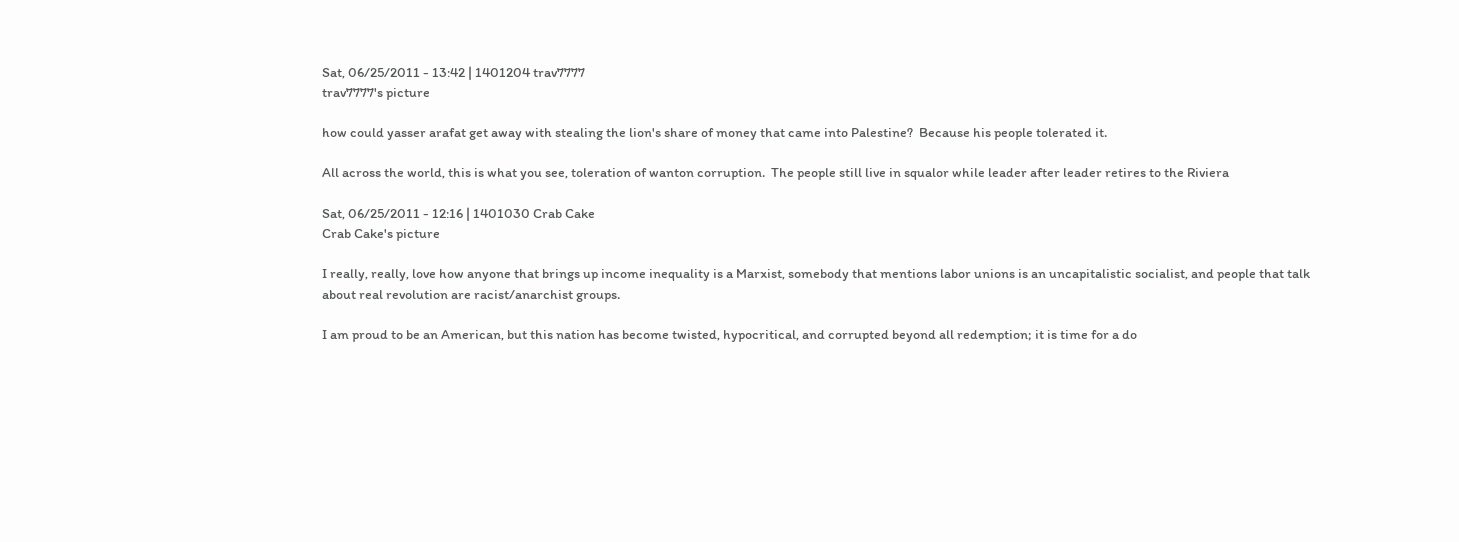Sat, 06/25/2011 - 13:42 | 1401204 trav7777
trav7777's picture

how could yasser arafat get away with stealing the lion's share of money that came into Palestine?  Because his people tolerated it.

All across the world, this is what you see, toleration of wanton corruption.  The people still live in squalor while leader after leader retires to the Riviera

Sat, 06/25/2011 - 12:16 | 1401030 Crab Cake
Crab Cake's picture

I really, really, love how anyone that brings up income inequality is a Marxist, somebody that mentions labor unions is an uncapitalistic socialist, and people that talk about real revolution are racist/anarchist groups.

I am proud to be an American, but this nation has become twisted, hypocritical, and corrupted beyond all redemption; it is time for a do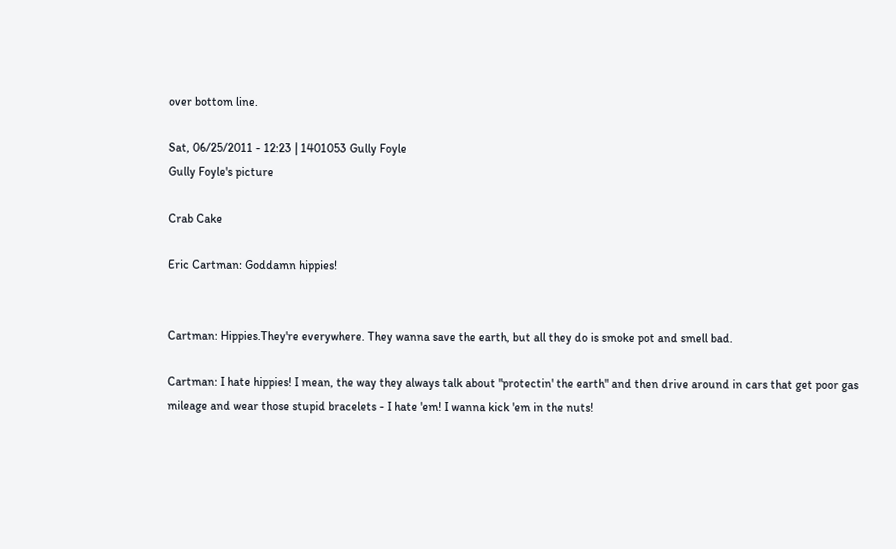over bottom line.

Sat, 06/25/2011 - 12:23 | 1401053 Gully Foyle
Gully Foyle's picture

Crab Cake

Eric Cartman: Goddamn hippies!


Cartman: Hippies.They're everywhere. They wanna save the earth, but all they do is smoke pot and smell bad.

Cartman: I hate hippies! I mean, the way they always talk about "protectin' the earth" and then drive around in cars that get poor gas mileage and wear those stupid bracelets - I hate 'em! I wanna kick 'em in the nuts!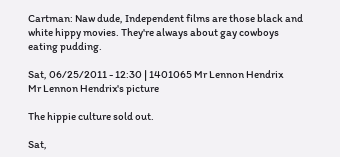Cartman: Naw dude, Independent films are those black and white hippy movies. They're always about gay cowboys eating pudding.

Sat, 06/25/2011 - 12:30 | 1401065 Mr Lennon Hendrix
Mr Lennon Hendrix's picture

The hippie culture sold out.

Sat,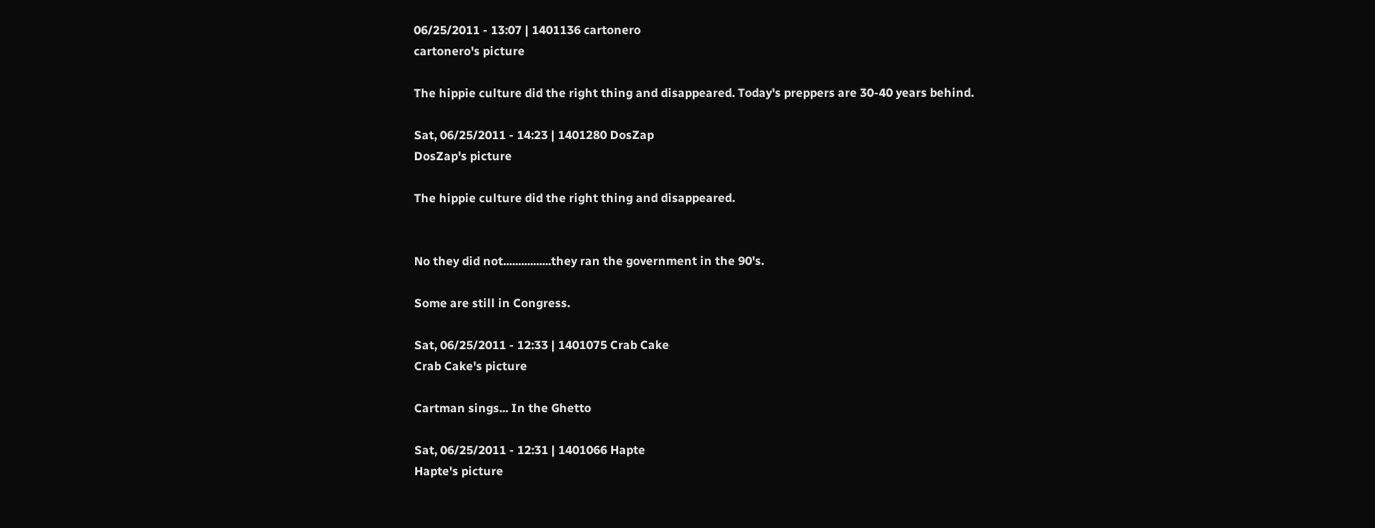06/25/2011 - 13:07 | 1401136 cartonero
cartonero's picture

The hippie culture did the right thing and disappeared. Today's preppers are 30-40 years behind.

Sat, 06/25/2011 - 14:23 | 1401280 DosZap
DosZap's picture

The hippie culture did the right thing and disappeared.


No they did not................they ran the government in the 90's.

Some are still in Congress.

Sat, 06/25/2011 - 12:33 | 1401075 Crab Cake
Crab Cake's picture

Cartman sings... In the Ghetto

Sat, 06/25/2011 - 12:31 | 1401066 Hapte
Hapte's picture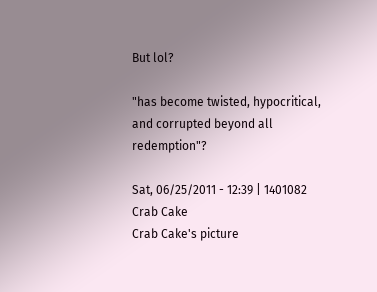But lol?

"has become twisted, hypocritical, and corrupted beyond all redemption"?

Sat, 06/25/2011 - 12:39 | 1401082 Crab Cake
Crab Cake's picture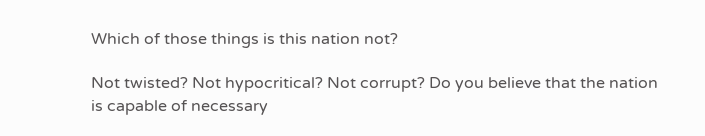Which of those things is this nation not?

Not twisted? Not hypocritical? Not corrupt? Do you believe that the nation is capable of necessary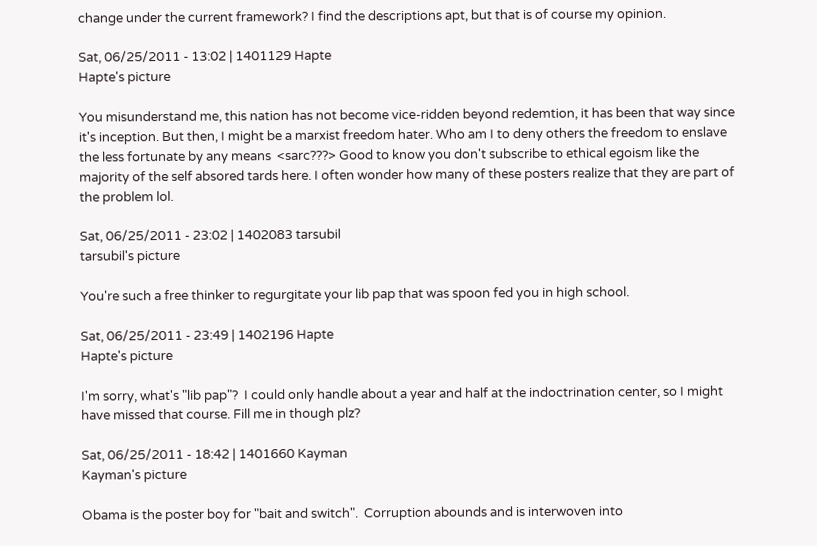change under the current framework? I find the descriptions apt, but that is of course my opinion.

Sat, 06/25/2011 - 13:02 | 1401129 Hapte
Hapte's picture

You misunderstand me, this nation has not become vice-ridden beyond redemtion, it has been that way since it's inception. But then, I might be a marxist freedom hater. Who am I to deny others the freedom to enslave the less fortunate by any means  <sarc???> Good to know you don't subscribe to ethical egoism like the majority of the self absored tards here. I often wonder how many of these posters realize that they are part of the problem lol.

Sat, 06/25/2011 - 23:02 | 1402083 tarsubil
tarsubil's picture

You're such a free thinker to regurgitate your lib pap that was spoon fed you in high school.

Sat, 06/25/2011 - 23:49 | 1402196 Hapte
Hapte's picture

I'm sorry, what's "lib pap"?  I could only handle about a year and half at the indoctrination center, so I might have missed that course. Fill me in though plz?

Sat, 06/25/2011 - 18:42 | 1401660 Kayman
Kayman's picture

Obama is the poster boy for "bait and switch".  Corruption abounds and is interwoven into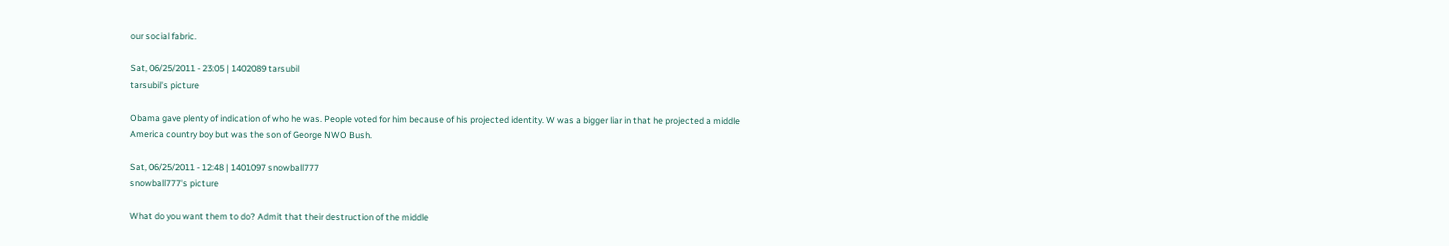our social fabric.

Sat, 06/25/2011 - 23:05 | 1402089 tarsubil
tarsubil's picture

Obama gave plenty of indication of who he was. People voted for him because of his projected identity. W was a bigger liar in that he projected a middle America country boy but was the son of George NWO Bush.

Sat, 06/25/2011 - 12:48 | 1401097 snowball777
snowball777's picture

What do you want them to do? Admit that their destruction of the middle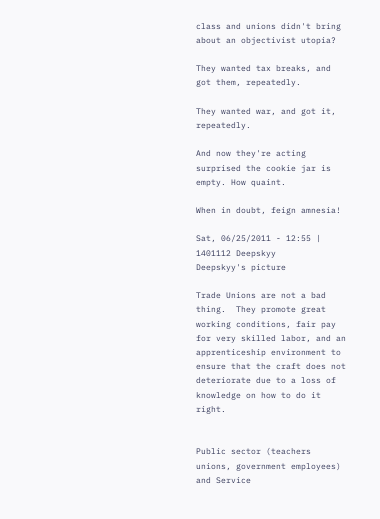class and unions didn't bring about an objectivist utopia?

They wanted tax breaks, and got them, repeatedly.

They wanted war, and got it, repeatedly.

And now they're acting surprised the cookie jar is empty. How quaint.

When in doubt, feign amnesia!

Sat, 06/25/2011 - 12:55 | 1401112 Deepskyy
Deepskyy's picture

Trade Unions are not a bad thing.  They promote great working conditions, fair pay for very skilled labor, and an apprenticeship environment to ensure that the craft does not deteriorate due to a loss of knowledge on how to do it right.


Public sector (teachers unions, government employees) and Service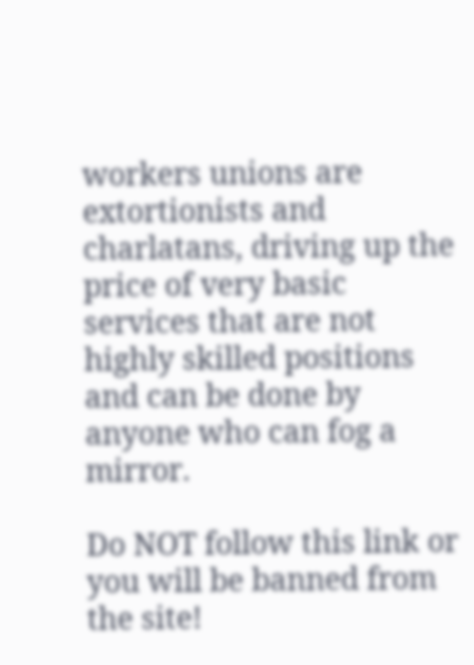workers unions are extortionists and charlatans, driving up the price of very basic services that are not highly skilled positions and can be done by anyone who can fog a mirror.

Do NOT follow this link or you will be banned from the site!